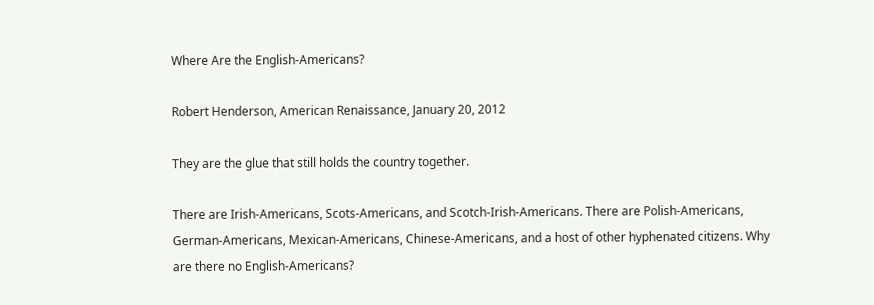Where Are the English-Americans?

Robert Henderson, American Renaissance, January 20, 2012

They are the glue that still holds the country together.

There are Irish-Americans, Scots-Americans, and Scotch-Irish-Americans. There are Polish-Americans, German-Americans, Mexican-Americans, Chinese-Americans, and a host of other hyphenated citizens. Why are there no English-Americans?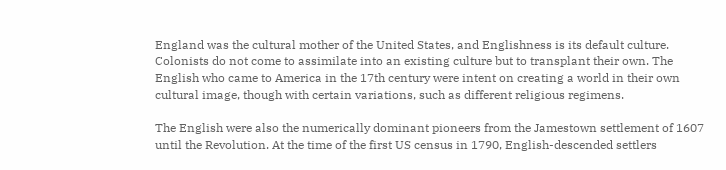England was the cultural mother of the United States, and Englishness is its default culture. Colonists do not come to assimilate into an existing culture but to transplant their own. The English who came to America in the 17th century were intent on creating a world in their own cultural image, though with certain variations, such as different religious regimens.

The English were also the numerically dominant pioneers from the Jamestown settlement of 1607 until the Revolution. At the time of the first US census in 1790, English-descended settlers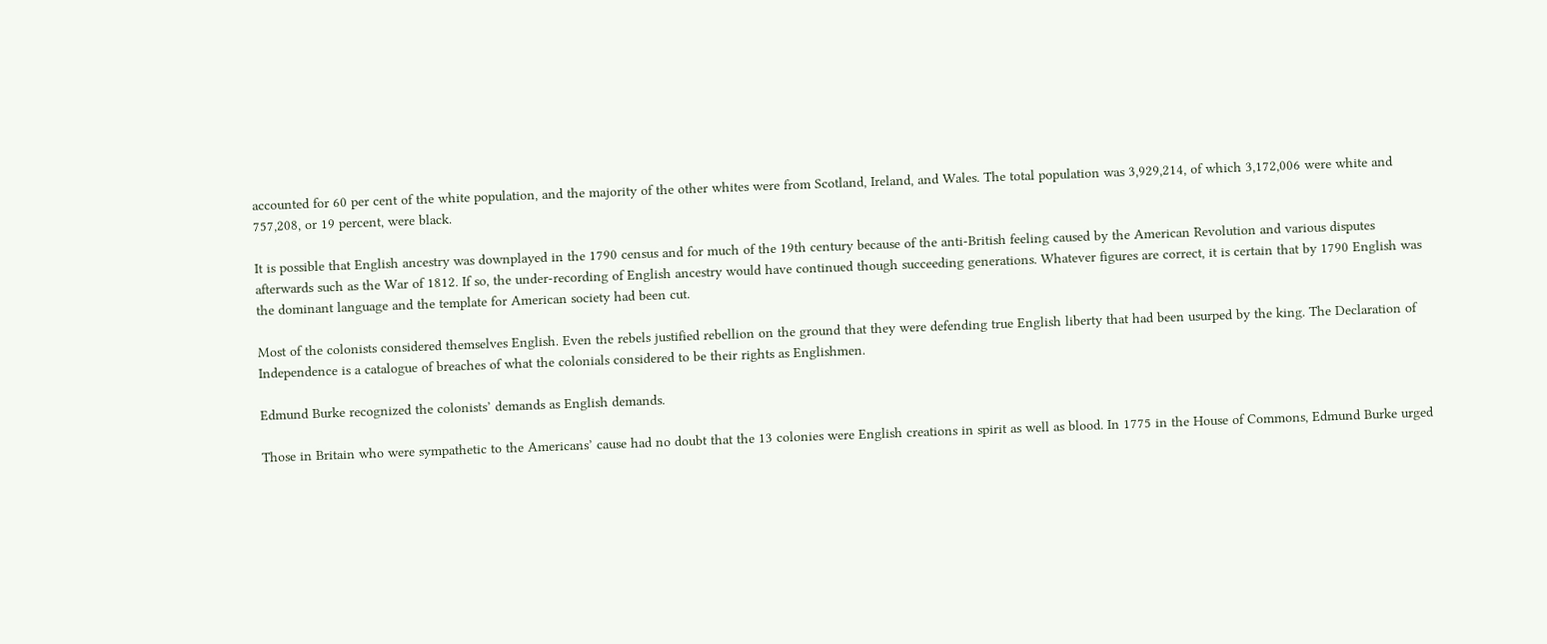accounted for 60 per cent of the white population, and the majority of the other whites were from Scotland, Ireland, and Wales. The total population was 3,929,214, of which 3,172,006 were white and 757,208, or 19 percent, were black.

It is possible that English ancestry was downplayed in the 1790 census and for much of the 19th century because of the anti-British feeling caused by the American Revolution and various disputes afterwards such as the War of 1812. If so, the under-recording of English ancestry would have continued though succeeding generations. Whatever figures are correct, it is certain that by 1790 English was the dominant language and the template for American society had been cut.

Most of the colonists considered themselves English. Even the rebels justified rebellion on the ground that they were defending true English liberty that had been usurped by the king. The Declaration of Independence is a catalogue of breaches of what the colonials considered to be their rights as Englishmen.

Edmund Burke recognized the colonists’ demands as English demands.

Those in Britain who were sympathetic to the Americans’ cause had no doubt that the 13 colonies were English creations in spirit as well as blood. In 1775 in the House of Commons, Edmund Burke urged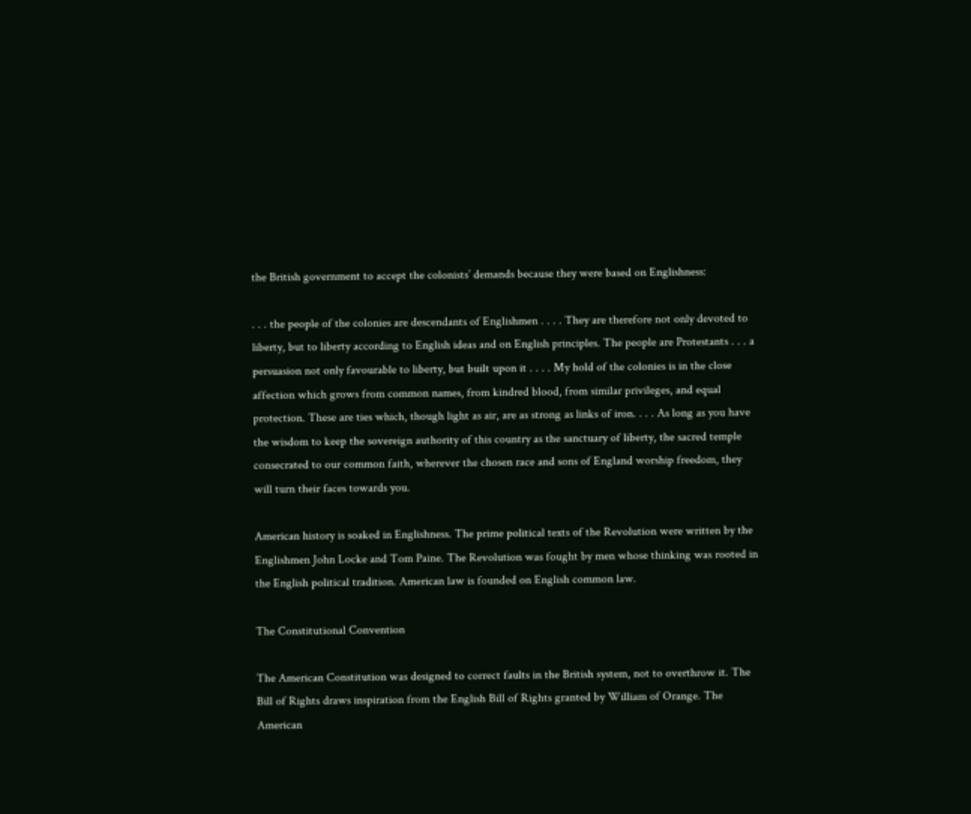the British government to accept the colonists’ demands because they were based on Englishness:

. . . the people of the colonies are descendants of Englishmen . . . . They are therefore not only devoted to liberty, but to liberty according to English ideas and on English principles. The people are Protestants . . . a persuasion not only favourable to liberty, but built upon it . . . . My hold of the colonies is in the close affection which grows from common names, from kindred blood, from similar privileges, and equal protection. These are ties which, though light as air, are as strong as links of iron. . . . As long as you have the wisdom to keep the sovereign authority of this country as the sanctuary of liberty, the sacred temple consecrated to our common faith, wherever the chosen race and sons of England worship freedom, they will turn their faces towards you.

American history is soaked in Englishness. The prime political texts of the Revolution were written by the Englishmen John Locke and Tom Paine. The Revolution was fought by men whose thinking was rooted in the English political tradition. American law is founded on English common law.

The Constitutional Convention

The American Constitution was designed to correct faults in the British system, not to overthrow it. The Bill of Rights draws inspiration from the English Bill of Rights granted by William of Orange. The American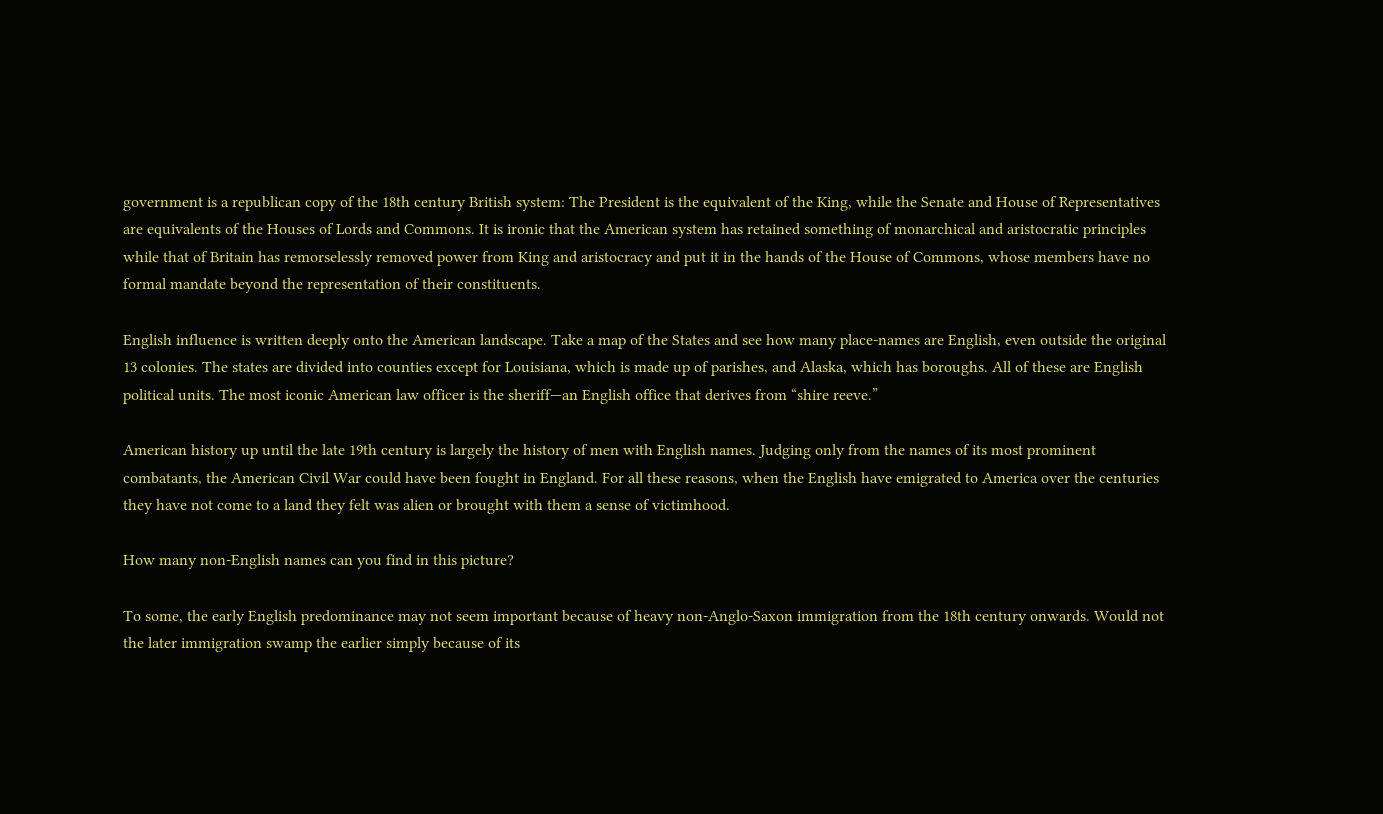government is a republican copy of the 18th century British system: The President is the equivalent of the King, while the Senate and House of Representatives are equivalents of the Houses of Lords and Commons. It is ironic that the American system has retained something of monarchical and aristocratic principles while that of Britain has remorselessly removed power from King and aristocracy and put it in the hands of the House of Commons, whose members have no formal mandate beyond the representation of their constituents.

English influence is written deeply onto the American landscape. Take a map of the States and see how many place-names are English, even outside the original 13 colonies. The states are divided into counties except for Louisiana, which is made up of parishes, and Alaska, which has boroughs. All of these are English political units. The most iconic American law officer is the sheriff—an English office that derives from “shire reeve.”

American history up until the late 19th century is largely the history of men with English names. Judging only from the names of its most prominent combatants, the American Civil War could have been fought in England. For all these reasons, when the English have emigrated to America over the centuries they have not come to a land they felt was alien or brought with them a sense of victimhood.

How many non-English names can you find in this picture?

To some, the early English predominance may not seem important because of heavy non-Anglo-Saxon immigration from the 18th century onwards. Would not the later immigration swamp the earlier simply because of its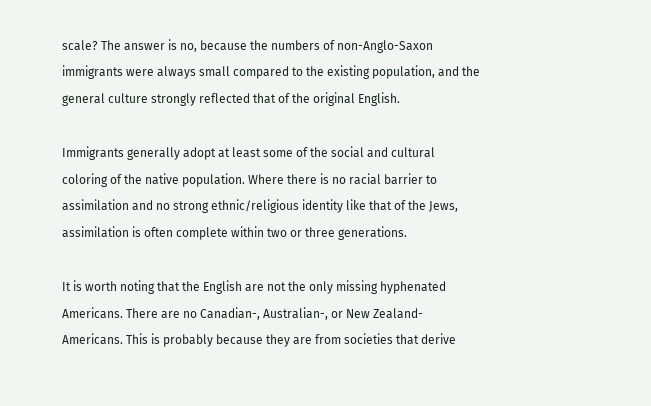scale? The answer is no, because the numbers of non-Anglo-Saxon immigrants were always small compared to the existing population, and the general culture strongly reflected that of the original English.

Immigrants generally adopt at least some of the social and cultural coloring of the native population. Where there is no racial barrier to assimilation and no strong ethnic/religious identity like that of the Jews, assimilation is often complete within two or three generations.

It is worth noting that the English are not the only missing hyphenated Americans. There are no Canadian-, Australian-, or New Zealand-Americans. This is probably because they are from societies that derive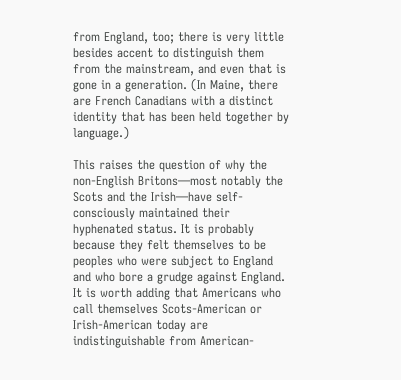from England, too; there is very little besides accent to distinguish them from the mainstream, and even that is gone in a generation. (In Maine, there are French Canadians with a distinct identity that has been held together by language.)

This raises the question of why the non-English Britons—most notably the Scots and the Irish—have self-consciously maintained their hyphenated status. It is probably because they felt themselves to be peoples who were subject to England and who bore a grudge against England. It is worth adding that Americans who call themselves Scots-American or Irish-American today are indistinguishable from American-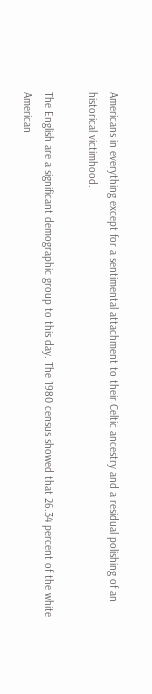Americans in everything except for a sentimental attachment to their Celtic ancestry and a residual polishing of an historical victimhood.

The English are a significant demographic group to this day. The 1980 census showed that 26.34 percent of the white American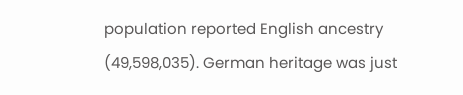population reported English ancestry (49,598,035). German heritage was just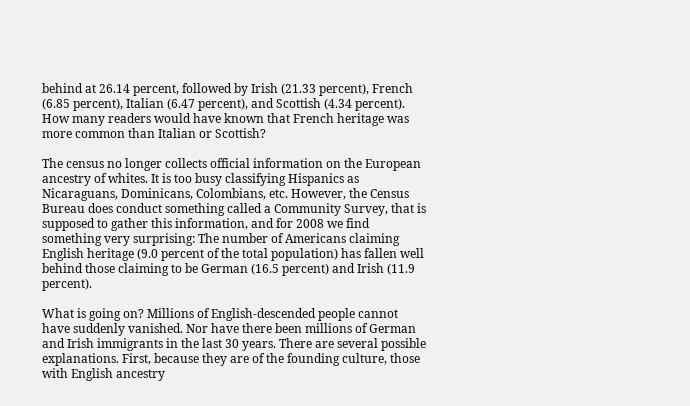behind at 26.14 percent, followed by Irish (21.33 percent), French (6.85 percent), Italian (6.47 percent), and Scottish (4.34 percent). How many readers would have known that French heritage was more common than Italian or Scottish?

The census no longer collects official information on the European ancestry of whites. It is too busy classifying Hispanics as Nicaraguans, Dominicans, Colombians, etc. However, the Census Bureau does conduct something called a Community Survey, that is supposed to gather this information, and for 2008 we find something very surprising: The number of Americans claiming English heritage (9.0 percent of the total population) has fallen well behind those claiming to be German (16.5 percent) and Irish (11.9 percent).

What is going on? Millions of English-descended people cannot have suddenly vanished. Nor have there been millions of German and Irish immigrants in the last 30 years. There are several possible explanations. First, because they are of the founding culture, those with English ancestry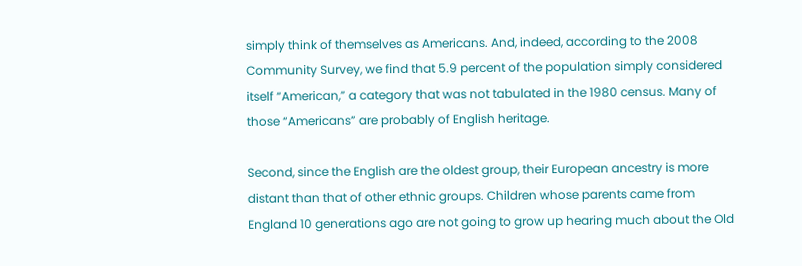simply think of themselves as Americans. And, indeed, according to the 2008 Community Survey, we find that 5.9 percent of the population simply considered itself “American,” a category that was not tabulated in the 1980 census. Many of those “Americans” are probably of English heritage.

Second, since the English are the oldest group, their European ancestry is more distant than that of other ethnic groups. Children whose parents came from England 10 generations ago are not going to grow up hearing much about the Old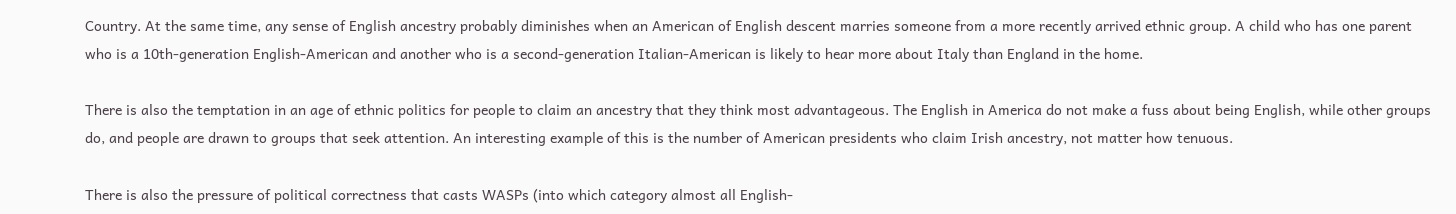Country. At the same time, any sense of English ancestry probably diminishes when an American of English descent marries someone from a more recently arrived ethnic group. A child who has one parent who is a 10th-generation English-American and another who is a second-generation Italian-American is likely to hear more about Italy than England in the home.

There is also the temptation in an age of ethnic politics for people to claim an ancestry that they think most advantageous. The English in America do not make a fuss about being English, while other groups do, and people are drawn to groups that seek attention. An interesting example of this is the number of American presidents who claim Irish ancestry, not matter how tenuous.

There is also the pressure of political correctness that casts WASPs (into which category almost all English-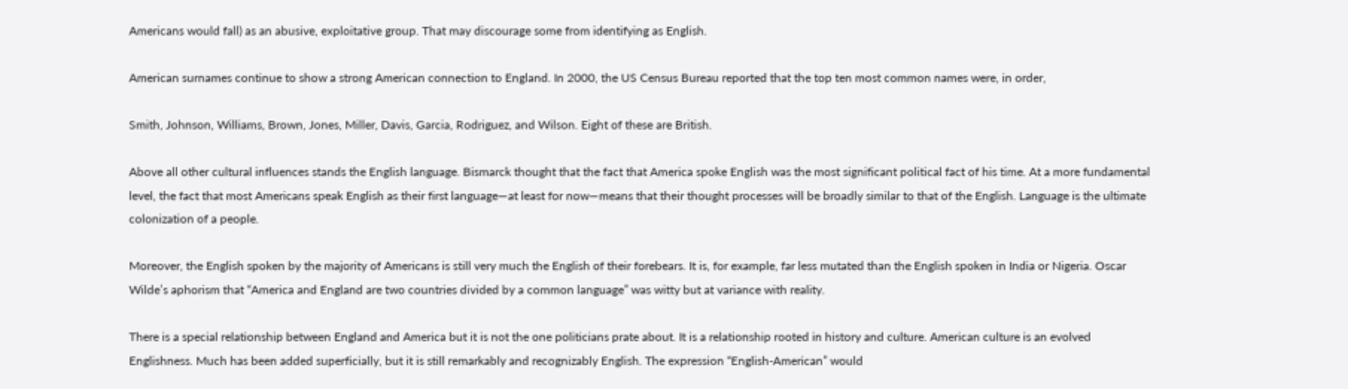Americans would fall) as an abusive, exploitative group. That may discourage some from identifying as English.

American surnames continue to show a strong American connection to England. In 2000, the US Census Bureau reported that the top ten most common names were, in order,

Smith, Johnson, Williams, Brown, Jones, Miller, Davis, Garcia, Rodriguez, and Wilson. Eight of these are British.

Above all other cultural influences stands the English language. Bismarck thought that the fact that America spoke English was the most significant political fact of his time. At a more fundamental level, the fact that most Americans speak English as their first language—at least for now—means that their thought processes will be broadly similar to that of the English. Language is the ultimate colonization of a people.

Moreover, the English spoken by the majority of Americans is still very much the English of their forebears. It is, for example, far less mutated than the English spoken in India or Nigeria. Oscar Wilde’s aphorism that “America and England are two countries divided by a common language” was witty but at variance with reality.

There is a special relationship between England and America but it is not the one politicians prate about. It is a relationship rooted in history and culture. American culture is an evolved Englishness. Much has been added superficially, but it is still remarkably and recognizably English. The expression “English-American” would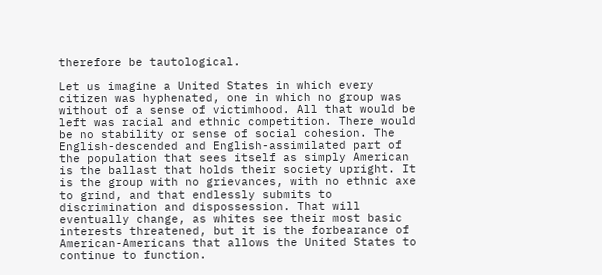therefore be tautological.

Let us imagine a United States in which every citizen was hyphenated, one in which no group was without of a sense of victimhood. All that would be left was racial and ethnic competition. There would be no stability or sense of social cohesion. The English-descended and English-assimilated part of the population that sees itself as simply American is the ballast that holds their society upright. It is the group with no grievances, with no ethnic axe to grind, and that endlessly submits to discrimination and dispossession. That will eventually change, as whites see their most basic interests threatened, but it is the forbearance of American-Americans that allows the United States to continue to function.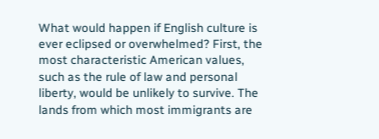What would happen if English culture is ever eclipsed or overwhelmed? First, the most characteristic American values, such as the rule of law and personal liberty, would be unlikely to survive. The lands from which most immigrants are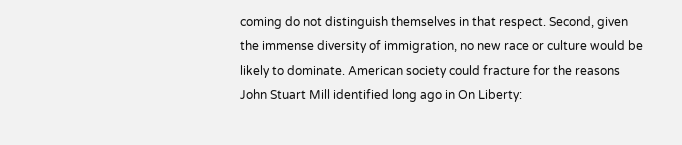coming do not distinguish themselves in that respect. Second, given the immense diversity of immigration, no new race or culture would be likely to dominate. American society could fracture for the reasons John Stuart Mill identified long ago in On Liberty: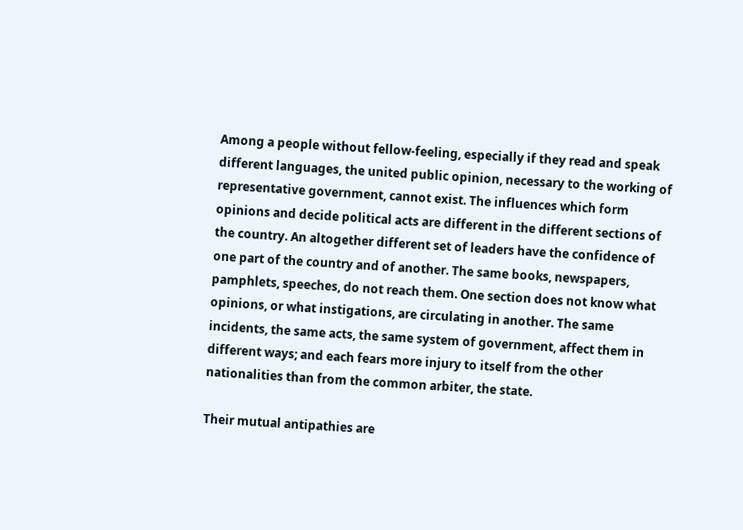Among a people without fellow-feeling, especially if they read and speak different languages, the united public opinion, necessary to the working of representative government, cannot exist. The influences which form opinions and decide political acts are different in the different sections of the country. An altogether different set of leaders have the confidence of one part of the country and of another. The same books, newspapers, pamphlets, speeches, do not reach them. One section does not know what opinions, or what instigations, are circulating in another. The same incidents, the same acts, the same system of government, affect them in different ways; and each fears more injury to itself from the other nationalities than from the common arbiter, the state.

Their mutual antipathies are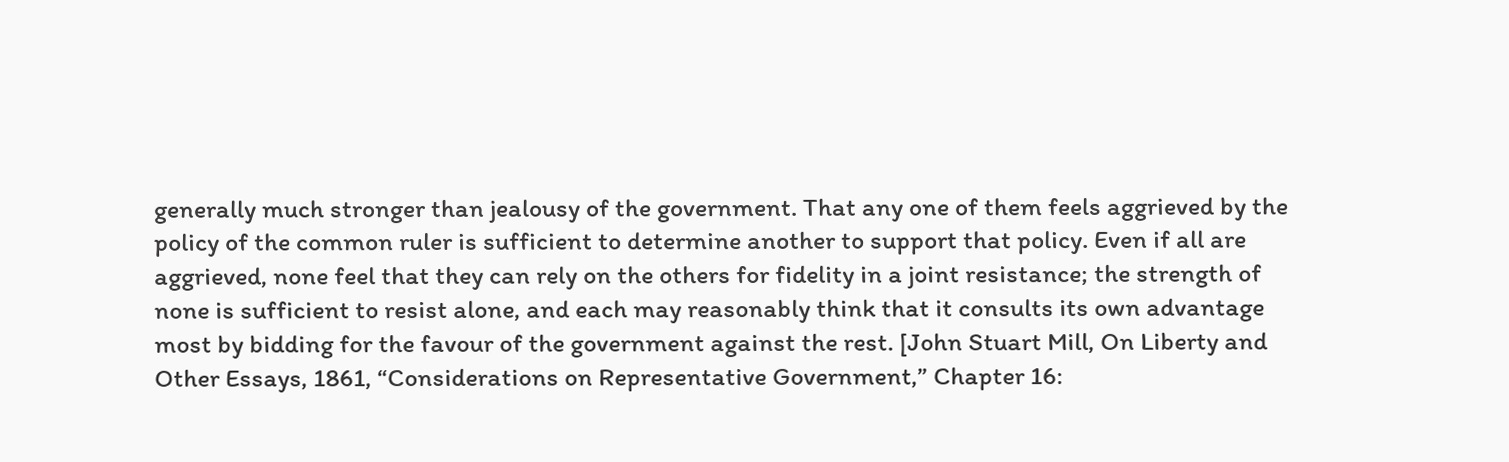generally much stronger than jealousy of the government. That any one of them feels aggrieved by the policy of the common ruler is sufficient to determine another to support that policy. Even if all are aggrieved, none feel that they can rely on the others for fidelity in a joint resistance; the strength of none is sufficient to resist alone, and each may reasonably think that it consults its own advantage most by bidding for the favour of the government against the rest. [John Stuart Mill, On Liberty and Other Essays, 1861, “Considerations on Representative Government,” Chapter 16: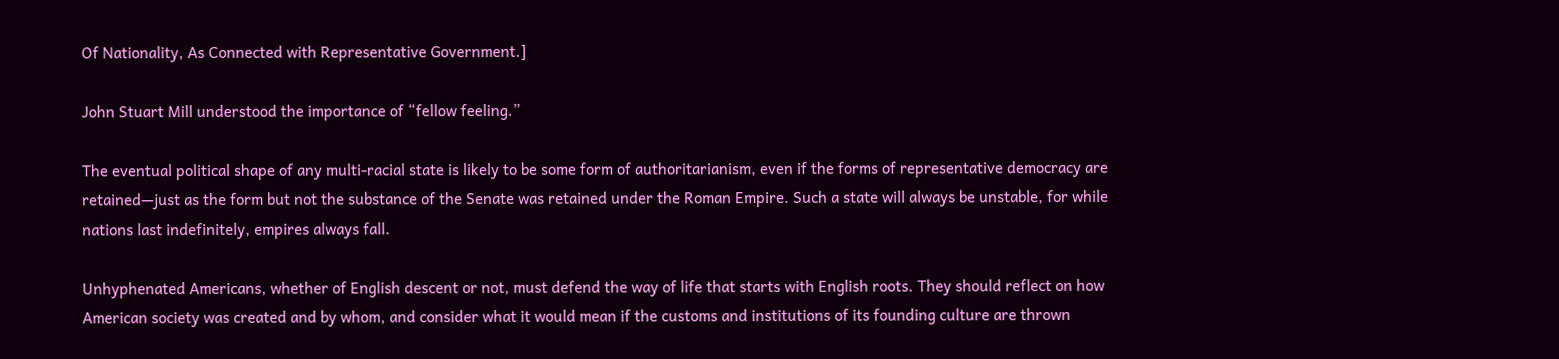Of Nationality, As Connected with Representative Government.]

John Stuart Mill understood the importance of “fellow feeling.”

The eventual political shape of any multi-racial state is likely to be some form of authoritarianism, even if the forms of representative democracy are retained—just as the form but not the substance of the Senate was retained under the Roman Empire. Such a state will always be unstable, for while nations last indefinitely, empires always fall.

Unhyphenated Americans, whether of English descent or not, must defend the way of life that starts with English roots. They should reflect on how American society was created and by whom, and consider what it would mean if the customs and institutions of its founding culture are thrown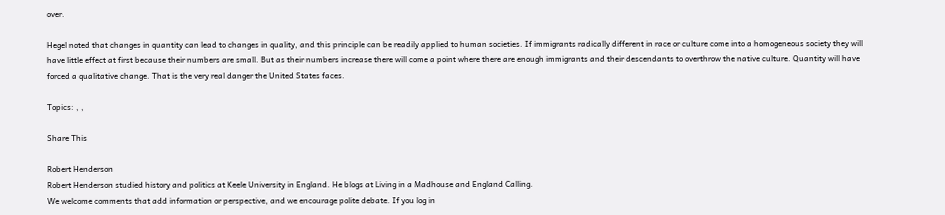over.

Hegel noted that changes in quantity can lead to changes in quality, and this principle can be readily applied to human societies. If immigrants radically different in race or culture come into a homogeneous society they will have little effect at first because their numbers are small. But as their numbers increase there will come a point where there are enough immigrants and their descendants to overthrow the native culture. Quantity will have forced a qualitative change. That is the very real danger the United States faces.

Topics: , ,

Share This

Robert Henderson
Robert Henderson studied history and politics at Keele University in England. He blogs at Living in a Madhouse and England Calling.
We welcome comments that add information or perspective, and we encourage polite debate. If you log in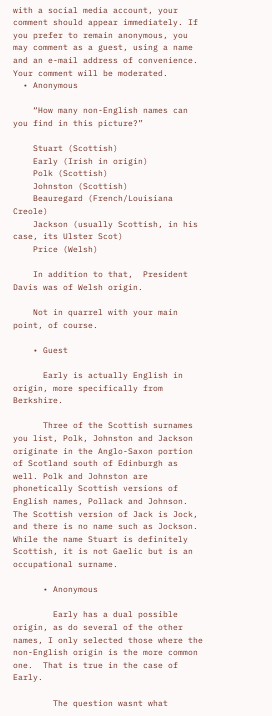with a social media account, your comment should appear immediately. If you prefer to remain anonymous, you may comment as a guest, using a name and an e-mail address of convenience. Your comment will be moderated.
  • Anonymous

    “How many non-English names can you find in this picture?”

    Stuart (Scottish)
    Early (Irish in origin)
    Polk (Scottish)
    Johnston (Scottish)
    Beauregard (French/Louisiana Creole)
    Jackson (usually Scottish, in his case, its Ulster Scot)
    Price (Welsh)

    In addition to that,  President Davis was of Welsh origin.

    Not in quarrel with your main point, of course.

    • Guest

      Early is actually English in origin, more specifically from Berkshire.

      Three of the Scottish surnames you list, Polk, Johnston and Jackson originate in the Anglo-Saxon portion of Scotland south of Edinburgh as well. Polk and Johnston are phonetically Scottish versions of English names, Pollack and Johnson. The Scottish version of Jack is Jock, and there is no name such as Jockson. While the name Stuart is definitely Scottish, it is not Gaelic but is an occupational surname.

      • Anonymous

        Early has a dual possible origin, as do several of the other names, I only selected those where the non-English origin is the more common one.  That is true in the case of Early.

        The question wasnt what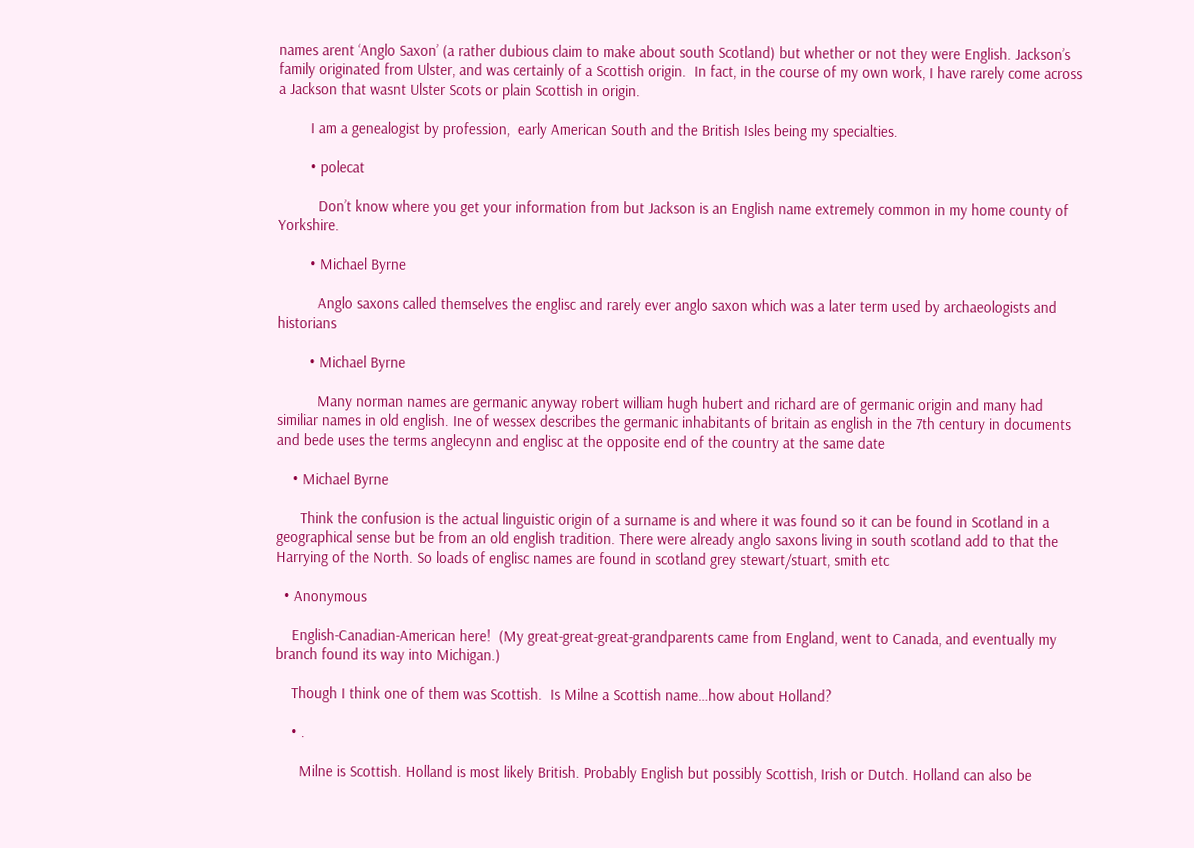names arent ‘Anglo Saxon’ (a rather dubious claim to make about south Scotland) but whether or not they were English. Jackson’s family originated from Ulster, and was certainly of a Scottish origin.  In fact, in the course of my own work, I have rarely come across a Jackson that wasnt Ulster Scots or plain Scottish in origin.

        I am a genealogist by profession,  early American South and the British Isles being my specialties.

        • polecat

          Don’t know where you get your information from but Jackson is an English name extremely common in my home county of Yorkshire.

        • Michael Byrne

          Anglo saxons called themselves the englisc and rarely ever anglo saxon which was a later term used by archaeologists and historians

        • Michael Byrne

          Many norman names are germanic anyway robert william hugh hubert and richard are of germanic origin and many had similiar names in old english. Ine of wessex describes the germanic inhabitants of britain as english in the 7th century in documents and bede uses the terms anglecynn and englisc at the opposite end of the country at the same date

    • Michael Byrne

      Think the confusion is the actual linguistic origin of a surname is and where it was found so it can be found in Scotland in a geographical sense but be from an old english tradition. There were already anglo saxons living in south scotland add to that the Harrying of the North. So loads of englisc names are found in scotland grey stewart/stuart, smith etc

  • Anonymous

    English-Canadian-American here!  (My great-great-great-grandparents came from England, went to Canada, and eventually my branch found its way into Michigan.)

    Though I think one of them was Scottish.  Is Milne a Scottish name…how about Holland?

    • .

      Milne is Scottish. Holland is most likely British. Probably English but possibly Scottish, Irish or Dutch. Holland can also be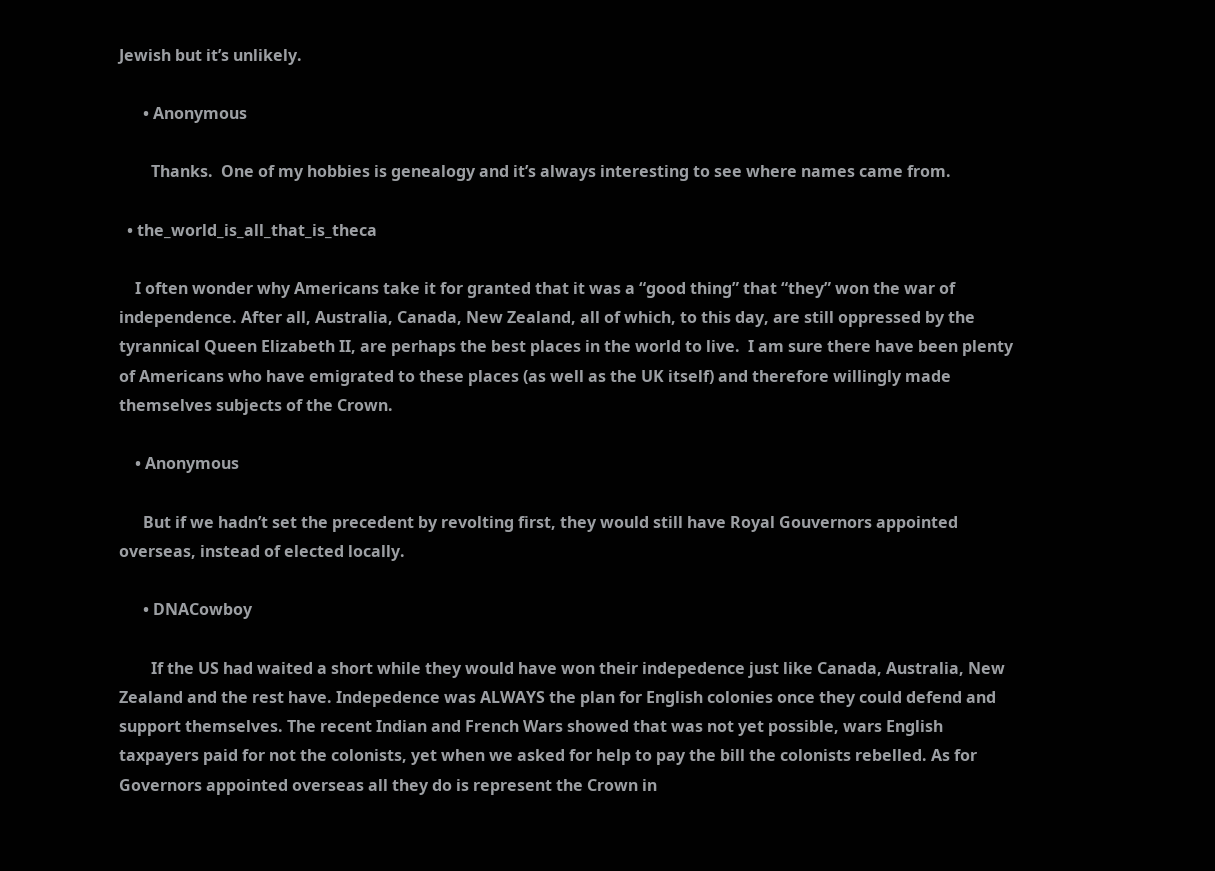Jewish but it’s unlikely.

      • Anonymous

        Thanks.  One of my hobbies is genealogy and it’s always interesting to see where names came from.

  • the_world_is_all_that_is_theca

    I often wonder why Americans take it for granted that it was a “good thing” that “they” won the war of independence. After all, Australia, Canada, New Zealand, all of which, to this day, are still oppressed by the tyrannical Queen Elizabeth II, are perhaps the best places in the world to live.  I am sure there have been plenty of Americans who have emigrated to these places (as well as the UK itself) and therefore willingly made themselves subjects of the Crown.

    • Anonymous

      But if we hadn’t set the precedent by revolting first, they would still have Royal Gouvernors appointed overseas, instead of elected locally.

      • DNACowboy

        If the US had waited a short while they would have won their indepedence just like Canada, Australia, New Zealand and the rest have. Indepedence was ALWAYS the plan for English colonies once they could defend and support themselves. The recent Indian and French Wars showed that was not yet possible, wars English taxpayers paid for not the colonists, yet when we asked for help to pay the bill the colonists rebelled. As for Governors appointed overseas all they do is represent the Crown in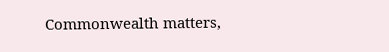Commonwealth matters,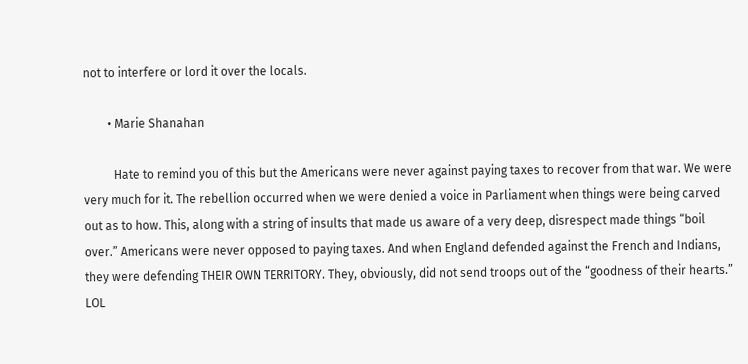not to interfere or lord it over the locals.

        • Marie Shanahan

          Hate to remind you of this but the Americans were never against paying taxes to recover from that war. We were very much for it. The rebellion occurred when we were denied a voice in Parliament when things were being carved out as to how. This, along with a string of insults that made us aware of a very deep, disrespect made things “boil over.” Americans were never opposed to paying taxes. And when England defended against the French and Indians, they were defending THEIR OWN TERRITORY. They, obviously, did not send troops out of the “goodness of their hearts.” LOL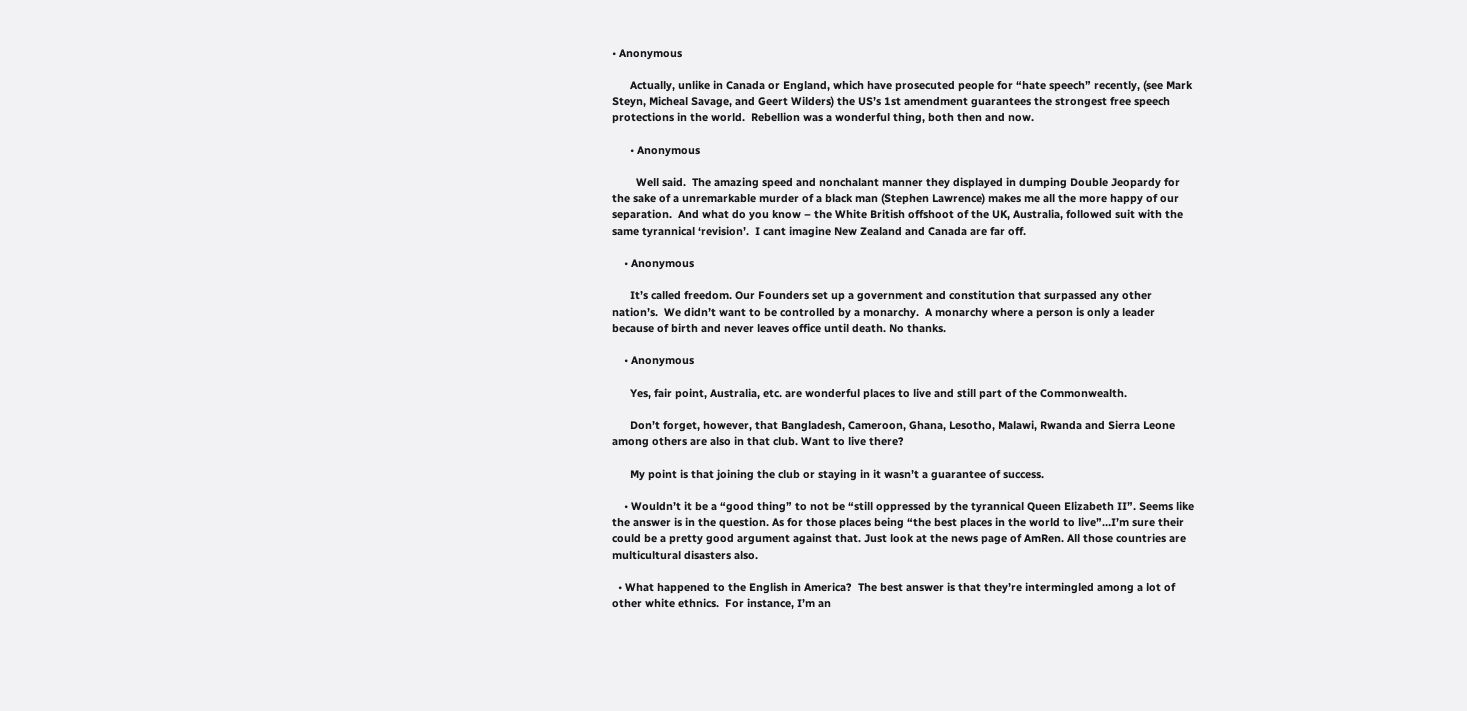• Anonymous

      Actually, unlike in Canada or England, which have prosecuted people for “hate speech” recently, (see Mark Steyn, Micheal Savage, and Geert Wilders) the US’s 1st amendment guarantees the strongest free speech protections in the world.  Rebellion was a wonderful thing, both then and now.

      • Anonymous

        Well said.  The amazing speed and nonchalant manner they displayed in dumping Double Jeopardy for the sake of a unremarkable murder of a black man (Stephen Lawrence) makes me all the more happy of our separation.  And what do you know – the White British offshoot of the UK, Australia, followed suit with the same tyrannical ‘revision’.  I cant imagine New Zealand and Canada are far off.

    • Anonymous

      It’s called freedom. Our Founders set up a government and constitution that surpassed any other nation’s.  We didn’t want to be controlled by a monarchy.  A monarchy where a person is only a leader because of birth and never leaves office until death. No thanks.

    • Anonymous

      Yes, fair point, Australia, etc. are wonderful places to live and still part of the Commonwealth.

      Don’t forget, however, that Bangladesh, Cameroon, Ghana, Lesotho, Malawi, Rwanda and Sierra Leone among others are also in that club. Want to live there?

      My point is that joining the club or staying in it wasn’t a guarantee of success.

    • Wouldn’t it be a “good thing” to not be “still oppressed by the tyrannical Queen Elizabeth II”. Seems like the answer is in the question. As for those places being “the best places in the world to live”…I’m sure their could be a pretty good argument against that. Just look at the news page of AmRen. All those countries are multicultural disasters also.

  • What happened to the English in America?  The best answer is that they’re intermingled among a lot of other white ethnics.  For instance, I’m an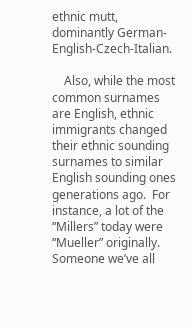ethnic mutt, dominantly German-English-Czech-Italian.

    Also, while the most common surnames are English, ethnic immigrants changed their ethnic sounding surnames to similar English sounding ones generations ago.  For instance, a lot of the “Millers” today were “Mueller” originally.  Someone we’ve all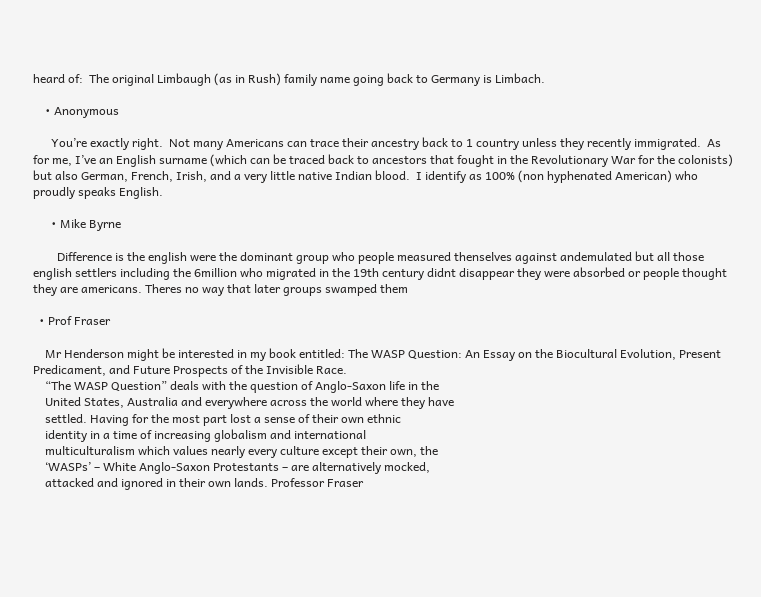heard of:  The original Limbaugh (as in Rush) family name going back to Germany is Limbach.

    • Anonymous

      You’re exactly right.  Not many Americans can trace their ancestry back to 1 country unless they recently immigrated.  As for me, I’ve an English surname (which can be traced back to ancestors that fought in the Revolutionary War for the colonists) but also German, French, Irish, and a very little native Indian blood.  I identify as 100% (non hyphenated American) who proudly speaks English.

      • Mike Byrne

        Difference is the english were the dominant group who people measured thenselves against andemulated but all those english settlers including the 6million who migrated in the 19th century didnt disappear they were absorbed or people thought they are americans. Theres no way that later groups swamped them

  • Prof Fraser

    Mr Henderson might be interested in my book entitled: The WASP Question: An Essay on the Biocultural Evolution, Present Predicament, and Future Prospects of the Invisible Race.
    “The WASP Question” deals with the question of Anglo-Saxon life in the
    United States, Australia and everywhere across the world where they have
    settled. Having for the most part lost a sense of their own ethnic
    identity in a time of increasing globalism and international
    multiculturalism which values nearly every culture except their own, the
    ‘WASPs’ – White Anglo-Saxon Protestants – are alternatively mocked,
    attacked and ignored in their own lands. Professor Fraser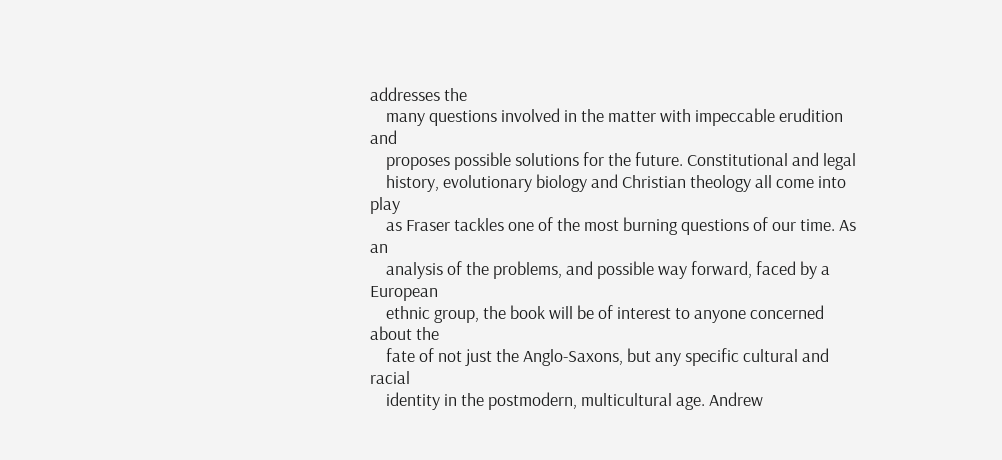addresses the
    many questions involved in the matter with impeccable erudition and
    proposes possible solutions for the future. Constitutional and legal
    history, evolutionary biology and Christian theology all come into play
    as Fraser tackles one of the most burning questions of our time. As an
    analysis of the problems, and possible way forward, faced by a European
    ethnic group, the book will be of interest to anyone concerned about the
    fate of not just the Anglo-Saxons, but any specific cultural and racial
    identity in the postmodern, multicultural age. Andrew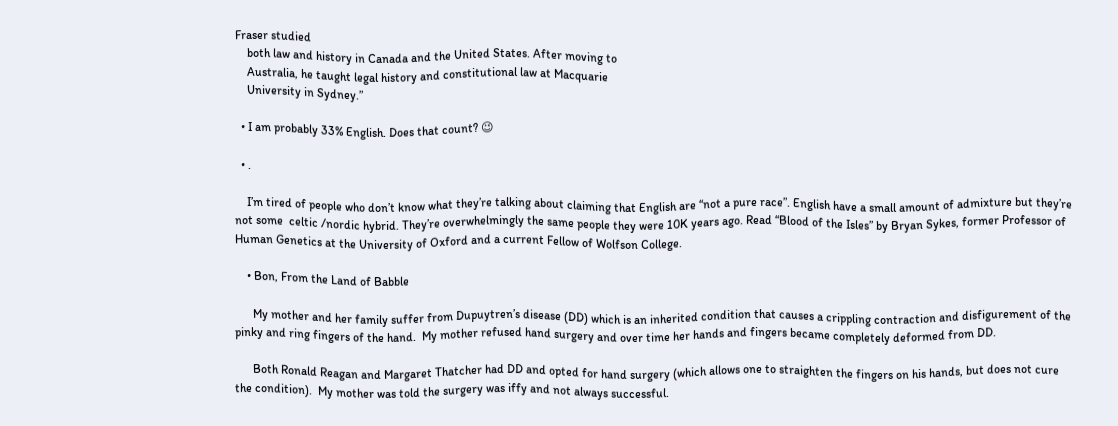Fraser studied
    both law and history in Canada and the United States. After moving to
    Australia, he taught legal history and constitutional law at Macquarie
    University in Sydney.”

  • I am probably 33% English. Does that count? 😉

  • .

    I’m tired of people who don’t know what they’re talking about claiming that English are “not a pure race”. English have a small amount of admixture but they’re not some  celtic /nordic hybrid. They’re overwhelmingly the same people they were 10K years ago. Read “Blood of the Isles” by Bryan Sykes, former Professor of Human Genetics at the University of Oxford and a current Fellow of Wolfson College.

    • Bon, From the Land of Babble

      My mother and her family suffer from Dupuytren’s disease (DD) which is an inherited condition that causes a crippling contraction and disfigurement of the pinky and ring fingers of the hand.  My mother refused hand surgery and over time her hands and fingers became completely deformed from DD.

      Both Ronald Reagan and Margaret Thatcher had DD and opted for hand surgery (which allows one to straighten the fingers on his hands, but does not cure the condition).  My mother was told the surgery was iffy and not always successful.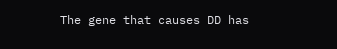The gene that causes DD has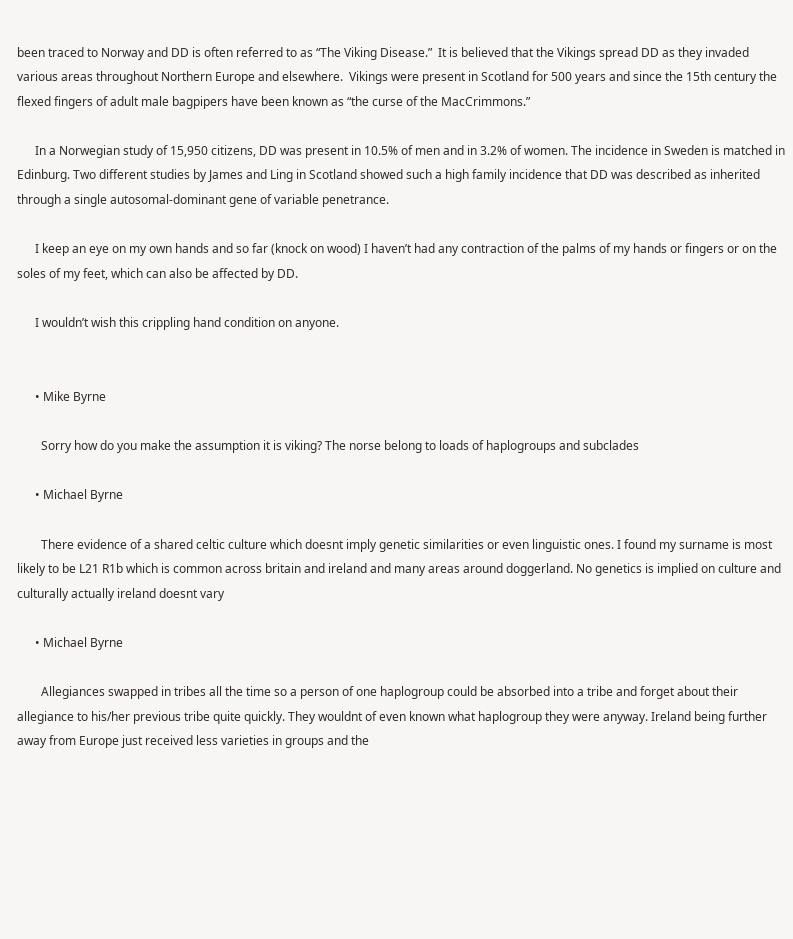been traced to Norway and DD is often referred to as “The Viking Disease.”  It is believed that the Vikings spread DD as they invaded various areas throughout Northern Europe and elsewhere.  Vikings were present in Scotland for 500 years and since the 15th century the flexed fingers of adult male bagpipers have been known as “the curse of the MacCrimmons.”

      In a Norwegian study of 15,950 citizens, DD was present in 10.5% of men and in 3.2% of women. The incidence in Sweden is matched in Edinburg. Two different studies by James and Ling in Scotland showed such a high family incidence that DD was described as inherited through a single autosomal-dominant gene of variable penetrance.

      I keep an eye on my own hands and so far (knock on wood) I haven’t had any contraction of the palms of my hands or fingers or on the soles of my feet, which can also be affected by DD.

      I wouldn’t wish this crippling hand condition on anyone.


      • Mike Byrne

        Sorry how do you make the assumption it is viking? The norse belong to loads of haplogroups and subclades

      • Michael Byrne

        There evidence of a shared celtic culture which doesnt imply genetic similarities or even linguistic ones. I found my surname is most likely to be L21 R1b which is common across britain and ireland and many areas around doggerland. No genetics is implied on culture and culturally actually ireland doesnt vary

      • Michael Byrne

        Allegiances swapped in tribes all the time so a person of one haplogroup could be absorbed into a tribe and forget about their allegiance to his/her previous tribe quite quickly. They wouldnt of even known what haplogroup they were anyway. Ireland being further away from Europe just received less varieties in groups and the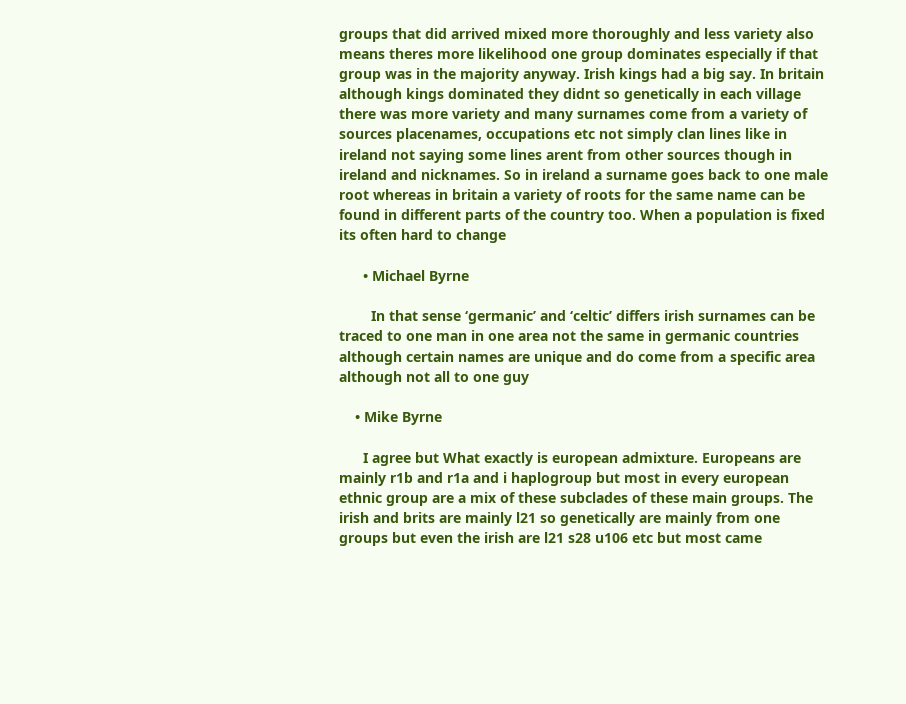groups that did arrived mixed more thoroughly and less variety also means theres more likelihood one group dominates especially if that group was in the majority anyway. Irish kings had a big say. In britain although kings dominated they didnt so genetically in each village there was more variety and many surnames come from a variety of sources placenames, occupations etc not simply clan lines like in ireland not saying some lines arent from other sources though in ireland and nicknames. So in ireland a surname goes back to one male root whereas in britain a variety of roots for the same name can be found in different parts of the country too. When a population is fixed its often hard to change

      • Michael Byrne

        In that sense ‘germanic’ and ‘celtic’ differs irish surnames can be traced to one man in one area not the same in germanic countries although certain names are unique and do come from a specific area although not all to one guy

    • Mike Byrne

      I agree but What exactly is european admixture. Europeans are mainly r1b and r1a and i haplogroup but most in every european ethnic group are a mix of these subclades of these main groups. The irish and brits are mainly l21 so genetically are mainly from one groups but even the irish are l21 s28 u106 etc but most came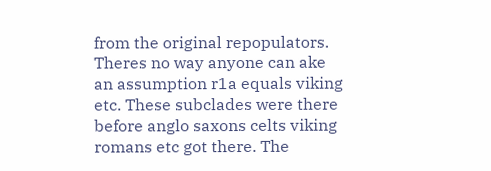from the original repopulators. Theres no way anyone can ake an assumption r1a equals viking etc. These subclades were there before anglo saxons celts viking romans etc got there. The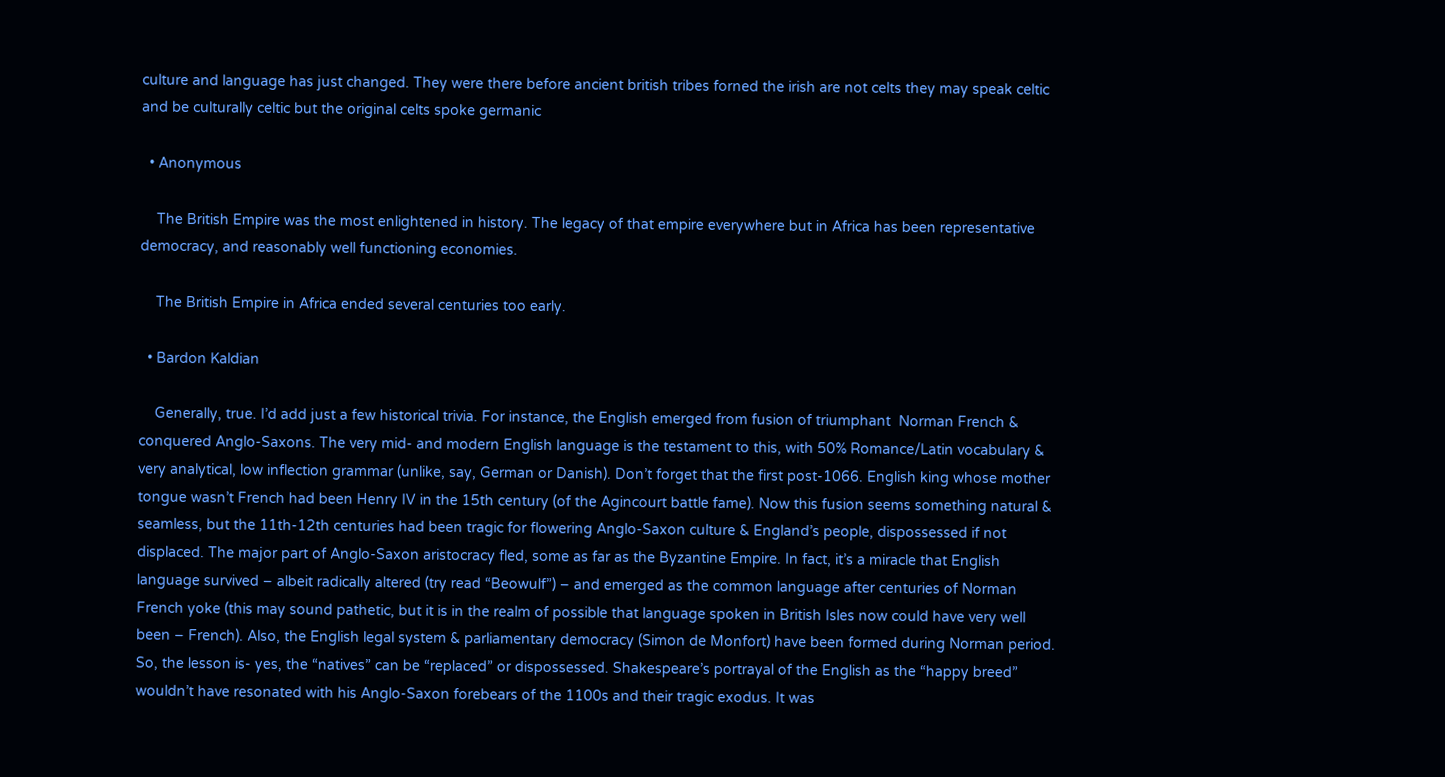culture and language has just changed. They were there before ancient british tribes forned the irish are not celts they may speak celtic and be culturally celtic but the original celts spoke germanic

  • Anonymous

    The British Empire was the most enlightened in history. The legacy of that empire everywhere but in Africa has been representative democracy, and reasonably well functioning economies.

    The British Empire in Africa ended several centuries too early.

  • Bardon Kaldian

    Generally, true. I’d add just a few historical trivia. For instance, the English emerged from fusion of triumphant  Norman French & conquered Anglo-Saxons. The very mid- and modern English language is the testament to this, with 50% Romance/Latin vocabulary & very analytical, low inflection grammar (unlike, say, German or Danish). Don’t forget that the first post-1066. English king whose mother tongue wasn’t French had been Henry IV in the 15th century (of the Agincourt battle fame). Now this fusion seems something natural & seamless, but the 11th-12th centuries had been tragic for flowering Anglo-Saxon culture & England’s people, dispossessed if not displaced. The major part of Anglo-Saxon aristocracy fled, some as far as the Byzantine Empire. In fact, it’s a miracle that English language survived – albeit radically altered (try read “Beowulf”) – and emerged as the common language after centuries of Norman French yoke (this may sound pathetic, but it is in the realm of possible that language spoken in British Isles now could have very well been – French). Also, the English legal system & parliamentary democracy (Simon de Monfort) have been formed during Norman period. So, the lesson is- yes, the “natives” can be “replaced” or dispossessed. Shakespeare’s portrayal of the English as the “happy breed” wouldn’t have resonated with his Anglo-Saxon forebears of the 1100s and their tragic exodus. It was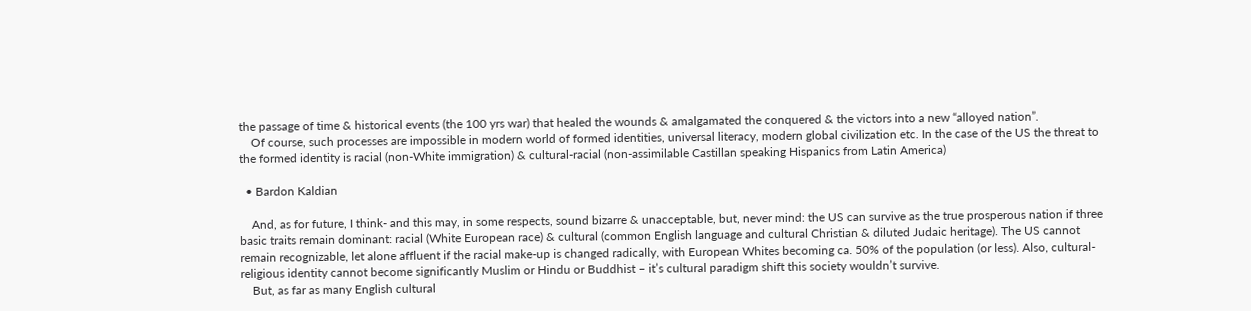the passage of time & historical events (the 100 yrs war) that healed the wounds & amalgamated the conquered & the victors into a new “alloyed nation”.
    Of course, such processes are impossible in modern world of formed identities, universal literacy, modern global civilization etc. In the case of the US the threat to the formed identity is racial (non-White immigration) & cultural-racial (non-assimilable Castillan speaking Hispanics from Latin America)

  • Bardon Kaldian

    And, as for future, I think- and this may, in some respects, sound bizarre & unacceptable, but, never mind: the US can survive as the true prosperous nation if three basic traits remain dominant: racial (White European race) & cultural (common English language and cultural Christian & diluted Judaic heritage). The US cannot remain recognizable, let alone affluent if the racial make-up is changed radically, with European Whites becoming ca. 50% of the population (or less). Also, cultural-religious identity cannot become significantly Muslim or Hindu or Buddhist – it’s cultural paradigm shift this society wouldn’t survive.
    But, as far as many English cultural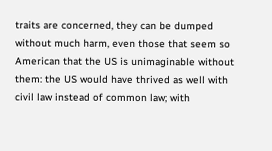traits are concerned, they can be dumped without much harm, even those that seem so American that the US is unimaginable without them: the US would have thrived as well with civil law instead of common law; with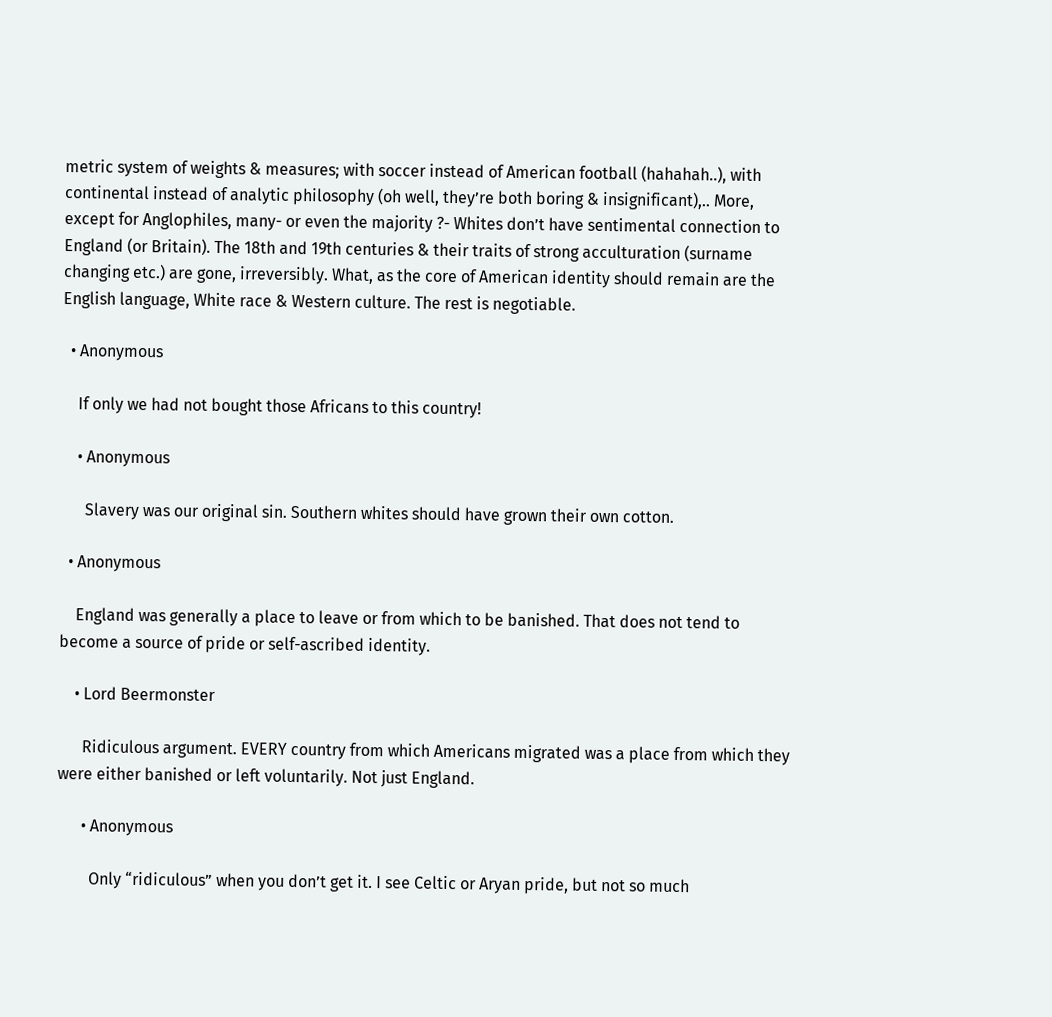metric system of weights & measures; with soccer instead of American football (hahahah..), with continental instead of analytic philosophy (oh well, they’re both boring & insignificant),.. More, except for Anglophiles, many- or even the majority ?- Whites don’t have sentimental connection to England (or Britain). The 18th and 19th centuries & their traits of strong acculturation (surname changing etc.) are gone, irreversibly. What, as the core of American identity should remain are the English language, White race & Western culture. The rest is negotiable.

  • Anonymous

    If only we had not bought those Africans to this country!

    • Anonymous

      Slavery was our original sin. Southern whites should have grown their own cotton.

  • Anonymous

    England was generally a place to leave or from which to be banished. That does not tend to become a source of pride or self-ascribed identity.

    • Lord Beermonster

      Ridiculous argument. EVERY country from which Americans migrated was a place from which they were either banished or left voluntarily. Not just England.

      • Anonymous

        Only “ridiculous” when you don’t get it. I see Celtic or Aryan pride, but not so much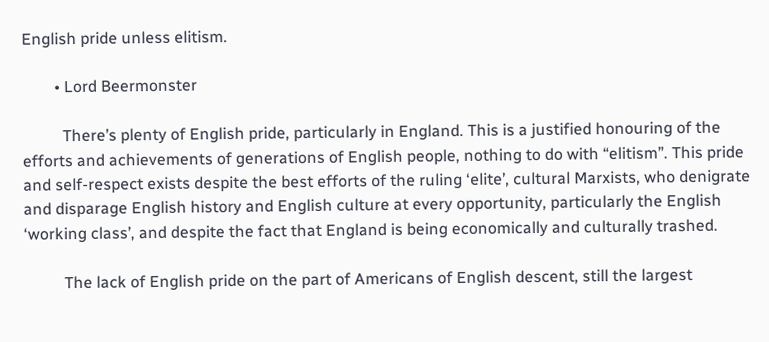English pride unless elitism.

        • Lord Beermonster

          There’s plenty of English pride, particularly in England. This is a justified honouring of the efforts and achievements of generations of English people, nothing to do with “elitism”. This pride and self-respect exists despite the best efforts of the ruling ‘elite’, cultural Marxists, who denigrate and disparage English history and English culture at every opportunity, particularly the English ‘working class’, and despite the fact that England is being economically and culturally trashed.

          The lack of English pride on the part of Americans of English descent, still the largest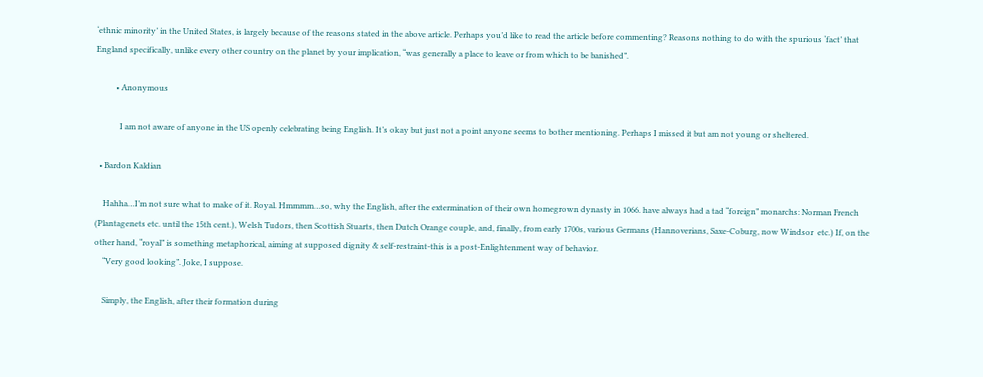‘ethnic minority’ in the United States, is largely because of the reasons stated in the above article. Perhaps you’d like to read the article before commenting? Reasons nothing to do with the spurious ‘fact’ that England specifically, unlike every other country on the planet by your implication, “was generally a place to leave or from which to be banished”.

          • Anonymous

            I am not aware of anyone in the US openly celebrating being English. It’s okay but just not a point anyone seems to bother mentioning. Perhaps I missed it but am not young or sheltered.

  • Bardon Kaldian

    Hahha…I’m not sure what to make of it. Royal. Hmmmm…so, why the English, after the extermination of their own homegrown dynasty in 1066. have always had a tad “foreign” monarchs: Norman French (Plantagenets etc. until the 15th cent.), Welsh Tudors, then Scottish Stuarts, then Dutch Orange couple, and, finally, from early 1700s, various Germans (Hannoverians, Saxe-Coburg, now Windsor  etc.) If, on the other hand, “royal” is something metaphorical, aiming at supposed dignity & self-restraint-this is a post-Enlightenment way of behavior.
    “Very good looking”. Joke, I suppose.

    Simply, the English, after their formation during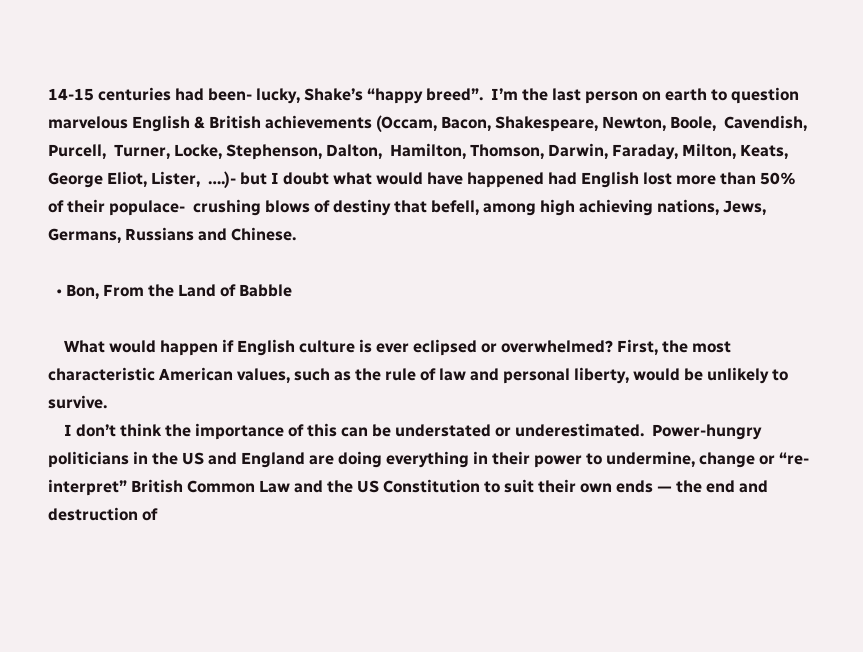14-15 centuries had been- lucky, Shake’s “happy breed”.  I’m the last person on earth to question marvelous English & British achievements (Occam, Bacon, Shakespeare, Newton, Boole,  Cavendish, Purcell,  Turner, Locke, Stephenson, Dalton,  Hamilton, Thomson, Darwin, Faraday, Milton, Keats, George Eliot, Lister,  ….)- but I doubt what would have happened had English lost more than 50% of their populace-  crushing blows of destiny that befell, among high achieving nations, Jews, Germans, Russians and Chinese.

  • Bon, From the Land of Babble

    What would happen if English culture is ever eclipsed or overwhelmed? First, the most characteristic American values, such as the rule of law and personal liberty, would be unlikely to survive.
    I don’t think the importance of this can be understated or underestimated.  Power-hungry politicians in the US and England are doing everything in their power to undermine, change or “re-interpret” British Common Law and the US Constitution to suit their own ends — the end and destruction of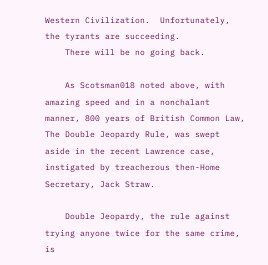Western Civilization.  Unfortunately, the tyrants are succeeding.
    There will be no going back.

    As Scotsman018 noted above, with amazing speed and in a nonchalant manner, 800 years of British Common Law, The Double Jeopardy Rule, was swept aside in the recent Lawrence case, instigated by treacherous then-Home Secretary, Jack Straw.

    Double Jeopardy, the rule against trying anyone twice for the same crime, is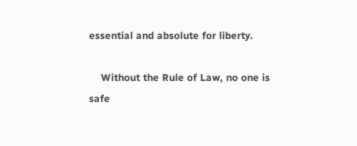essential and absolute for liberty.

    Without the Rule of Law, no one is safe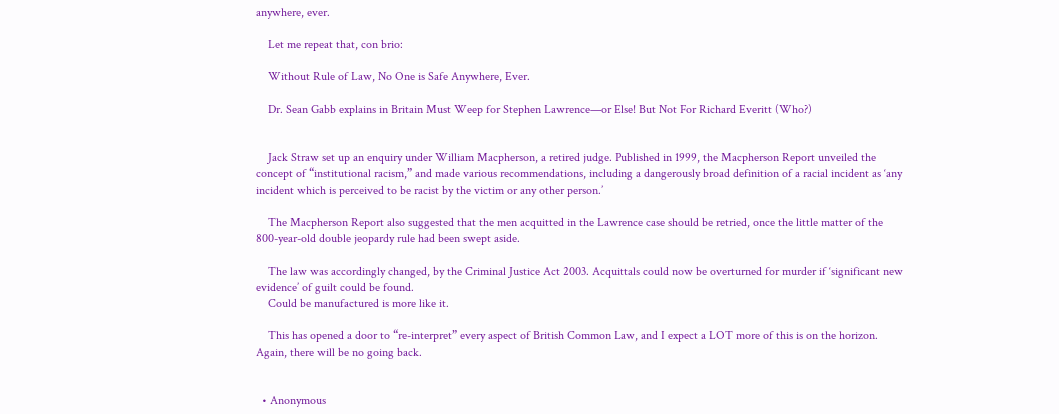anywhere, ever.

    Let me repeat that, con brio:

    Without Rule of Law, No One is Safe Anywhere, Ever.

    Dr. Sean Gabb explains in Britain Must Weep for Stephen Lawrence—or Else! But Not For Richard Everitt (Who?)


    Jack Straw set up an enquiry under William Macpherson, a retired judge. Published in 1999, the Macpherson Report unveiled the concept of “institutional racism,” and made various recommendations, including a dangerously broad definition of a racial incident as ‘any incident which is perceived to be racist by the victim or any other person.’

    The Macpherson Report also suggested that the men acquitted in the Lawrence case should be retried, once the little matter of the 800-year-old double jeopardy rule had been swept aside.

    The law was accordingly changed, by the Criminal Justice Act 2003. Acquittals could now be overturned for murder if ‘significant new evidence’ of guilt could be found.
    Could be manufactured is more like it.

    This has opened a door to “re-interpret” every aspect of British Common Law, and I expect a LOT more of this is on the horizon.  Again, there will be no going back.


  • Anonymous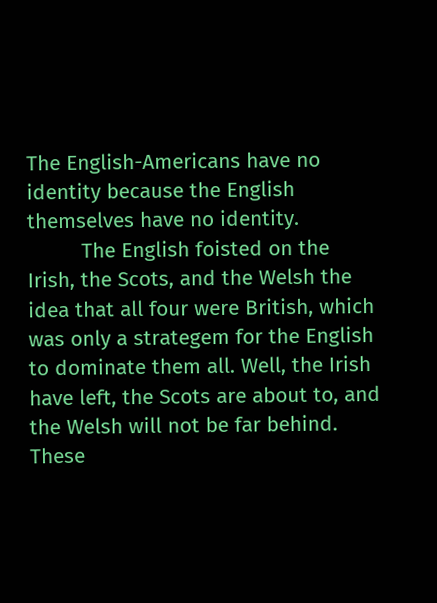The English-Americans have no identity because the English themselves have no identity.
         The English foisted on the Irish, the Scots, and the Welsh the idea that all four were British, which was only a strategem for the English to dominate them all. Well, the Irish have left, the Scots are about to, and the Welsh will not be far behind. These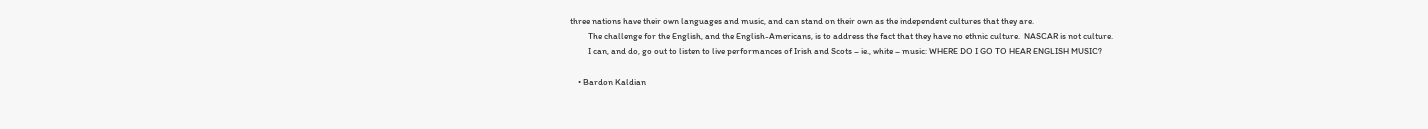three nations have their own languages and music, and can stand on their own as the independent cultures that they are.
         The challenge for the English, and the English-Americans, is to address the fact that they have no ethnic culture.  NASCAR is not culture.
         I can, and do, go out to listen to live performances of Irish and Scots – ie., white – music: WHERE DO I GO TO HEAR ENGLISH MUSIC?

    • Bardon Kaldian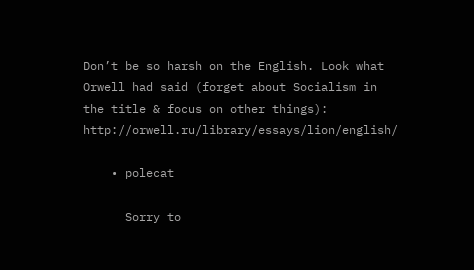Don’t be so harsh on the English. Look what Orwell had said (forget about Socialism in the title & focus on other things): http://orwell.ru/library/essays/lion/english/

    • polecat

      Sorry to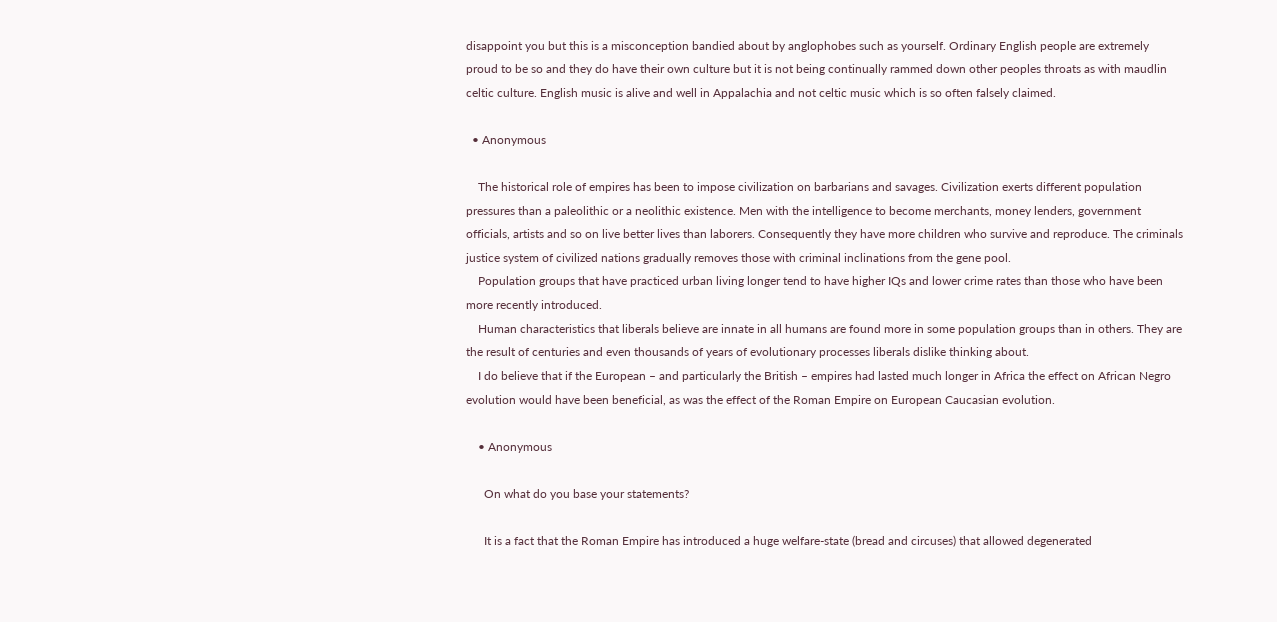disappoint you but this is a misconception bandied about by anglophobes such as yourself. Ordinary English people are extremely proud to be so and they do have their own culture but it is not being continually rammed down other peoples throats as with maudlin celtic culture. English music is alive and well in Appalachia and not celtic music which is so often falsely claimed.

  • Anonymous

    The historical role of empires has been to impose civilization on barbarians and savages. Civilization exerts different population pressures than a paleolithic or a neolithic existence. Men with the intelligence to become merchants, money lenders, government officials, artists and so on live better lives than laborers. Consequently they have more children who survive and reproduce. The criminals justice system of civilized nations gradually removes those with criminal inclinations from the gene pool.
    Population groups that have practiced urban living longer tend to have higher IQs and lower crime rates than those who have been more recently introduced.
    Human characteristics that liberals believe are innate in all humans are found more in some population groups than in others. They are the result of centuries and even thousands of years of evolutionary processes liberals dislike thinking about.
    I do believe that if the European – and particularly the British – empires had lasted much longer in Africa the effect on African Negro evolution would have been beneficial, as was the effect of the Roman Empire on European Caucasian evolution.

    • Anonymous

      On what do you base your statements?

      It is a fact that the Roman Empire has introduced a huge welfare-state (bread and circuses) that allowed degenerated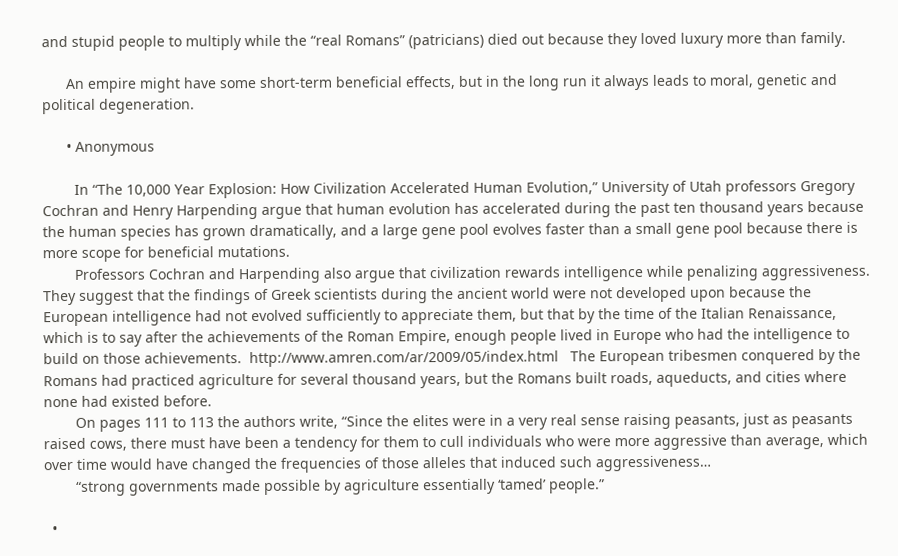and stupid people to multiply while the “real Romans” (patricians) died out because they loved luxury more than family.

      An empire might have some short-term beneficial effects, but in the long run it always leads to moral, genetic and political degeneration.

      • Anonymous

        In “The 10,000 Year Explosion: How Civilization Accelerated Human Evolution,” University of Utah professors Gregory Cochran and Henry Harpending argue that human evolution has accelerated during the past ten thousand years because the human species has grown dramatically, and a large gene pool evolves faster than a small gene pool because there is more scope for beneficial mutations.
        Professors Cochran and Harpending also argue that civilization rewards intelligence while penalizing aggressiveness. They suggest that the findings of Greek scientists during the ancient world were not developed upon because the European intelligence had not evolved sufficiently to appreciate them, but that by the time of the Italian Renaissance, which is to say after the achievements of the Roman Empire, enough people lived in Europe who had the intelligence to build on those achievements.  http://www.amren.com/ar/2009/05/index.html   The European tribesmen conquered by the Romans had practiced agriculture for several thousand years, but the Romans built roads, aqueducts, and cities where none had existed before.
        On pages 111 to 113 the authors write, “Since the elites were in a very real sense raising peasants, just as peasants raised cows, there must have been a tendency for them to cull individuals who were more aggressive than average, which over time would have changed the frequencies of those alleles that induced such aggressiveness…
        “strong governments made possible by agriculture essentially ‘tamed’ people.”

  •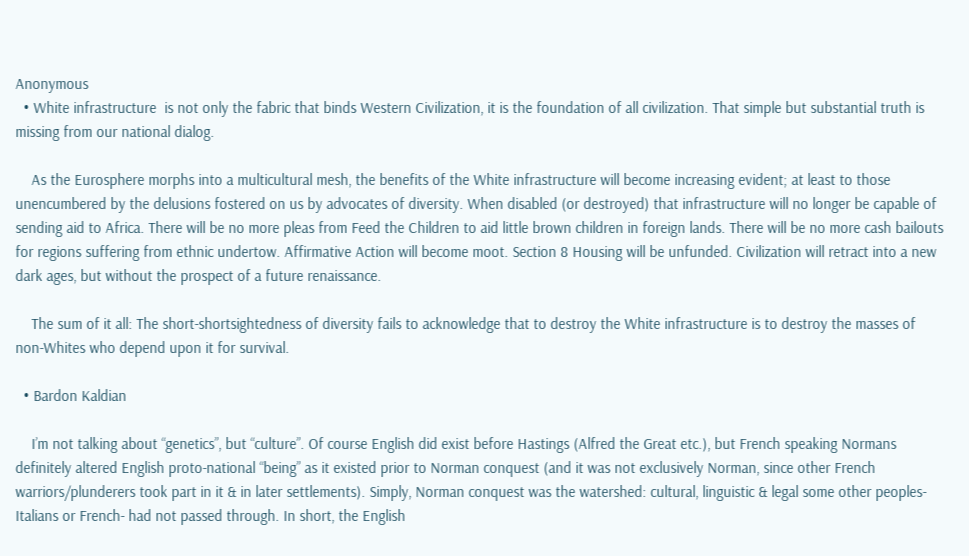Anonymous
  • White infrastructure  is not only the fabric that binds Western Civilization, it is the foundation of all civilization. That simple but substantial truth is missing from our national dialog.

    As the Eurosphere morphs into a multicultural mesh, the benefits of the White infrastructure will become increasing evident; at least to those unencumbered by the delusions fostered on us by advocates of diversity. When disabled (or destroyed) that infrastructure will no longer be capable of sending aid to Africa. There will be no more pleas from Feed the Children to aid little brown children in foreign lands. There will be no more cash bailouts for regions suffering from ethnic undertow. Affirmative Action will become moot. Section 8 Housing will be unfunded. Civilization will retract into a new dark ages, but without the prospect of a future renaissance.

    The sum of it all: The short-shortsightedness of diversity fails to acknowledge that to destroy the White infrastructure is to destroy the masses of non-Whites who depend upon it for survival.

  • Bardon Kaldian

    I’m not talking about “genetics”, but “culture”. Of course English did exist before Hastings (Alfred the Great etc.), but French speaking Normans definitely altered English proto-national “being” as it existed prior to Norman conquest (and it was not exclusively Norman, since other French warriors/plunderers took part in it & in later settlements). Simply, Norman conquest was the watershed: cultural, linguistic & legal some other peoples- Italians or French- had not passed through. In short, the English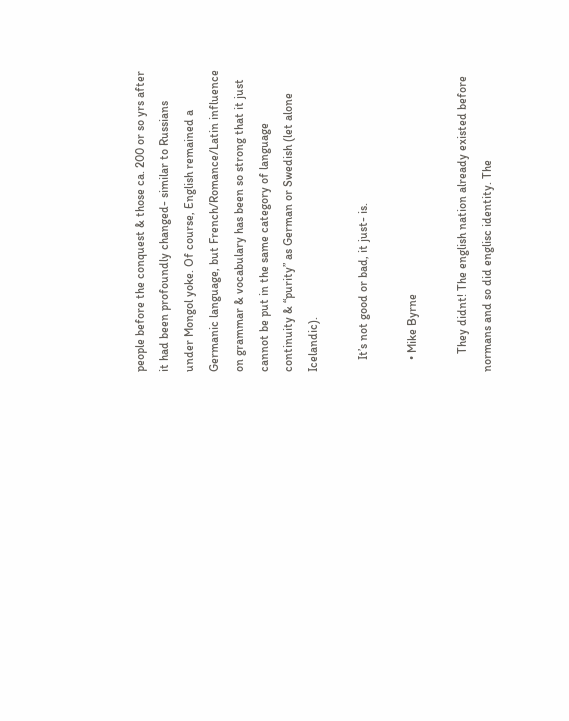people before the conquest & those ca. 200 or so yrs after it had been profoundly changed- similar to Russians under Mongol yoke. Of course, English remained a Germanic language, but French/Romance/Latin influence on grammar & vocabulary has been so strong that it just cannot be put in the same category of language continuity & “purity” as German or Swedish (let alone Icelandic).

    It’s not good or bad, it just- is.

    • Mike Byrne

      They didnt! The english nation already existed before normans and so did englisc identity. The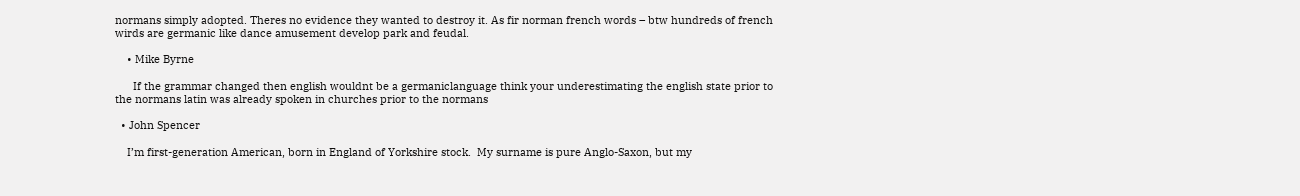normans simply adopted. Theres no evidence they wanted to destroy it. As fir norman french words – btw hundreds of french wirds are germanic like dance amusement develop park and feudal.

    • Mike Byrne

      If the grammar changed then english wouldnt be a germaniclanguage think your underestimating the english state prior to the normans latin was already spoken in churches prior to the normans

  • John Spencer

    I’m first-generation American, born in England of Yorkshire stock.  My surname is pure Anglo-Saxon, but my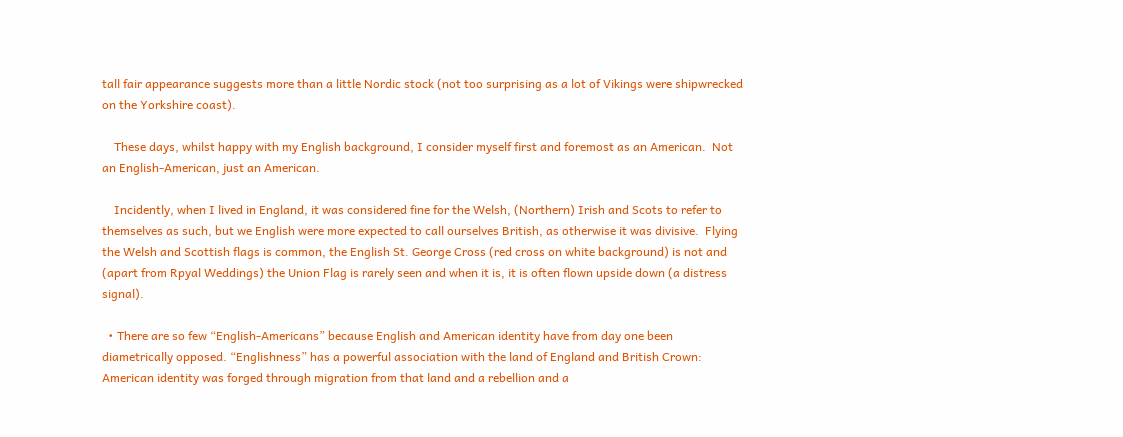tall fair appearance suggests more than a little Nordic stock (not too surprising as a lot of Vikings were shipwrecked on the Yorkshire coast).

    These days, whilst happy with my English background, I consider myself first and foremost as an American.  Not an English-American, just an American.

    Incidently, when I lived in England, it was considered fine for the Welsh, (Northern) Irish and Scots to refer to themselves as such, but we English were more expected to call ourselves British, as otherwise it was divisive.  Flying the Welsh and Scottish flags is common, the English St. George Cross (red cross on white background) is not and (apart from Rpyal Weddings) the Union Flag is rarely seen and when it is, it is often flown upside down (a distress signal).

  • There are so few “English-Americans” because English and American identity have from day one been diametrically opposed. “Englishness” has a powerful association with the land of England and British Crown: American identity was forged through migration from that land and a rebellion and a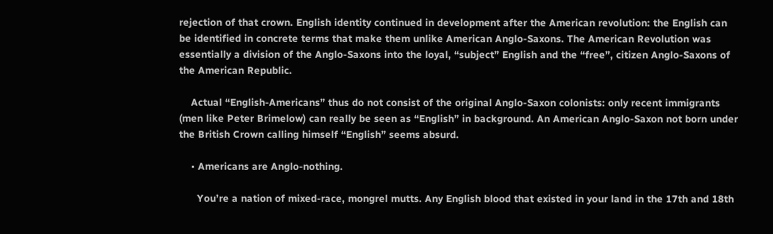rejection of that crown. English identity continued in development after the American revolution: the English can be identified in concrete terms that make them unlike American Anglo-Saxons. The American Revolution was essentially a division of the Anglo-Saxons into the loyal, “subject” English and the “free”, citizen Anglo-Saxons of the American Republic.

    Actual “English-Americans” thus do not consist of the original Anglo-Saxon colonists: only recent immigrants (men like Peter Brimelow) can really be seen as “English” in background. An American Anglo-Saxon not born under the British Crown calling himself “English” seems absurd.

    • Americans are Anglo-nothing.

      You’re a nation of mixed-race, mongrel mutts. Any English blood that existed in your land in the 17th and 18th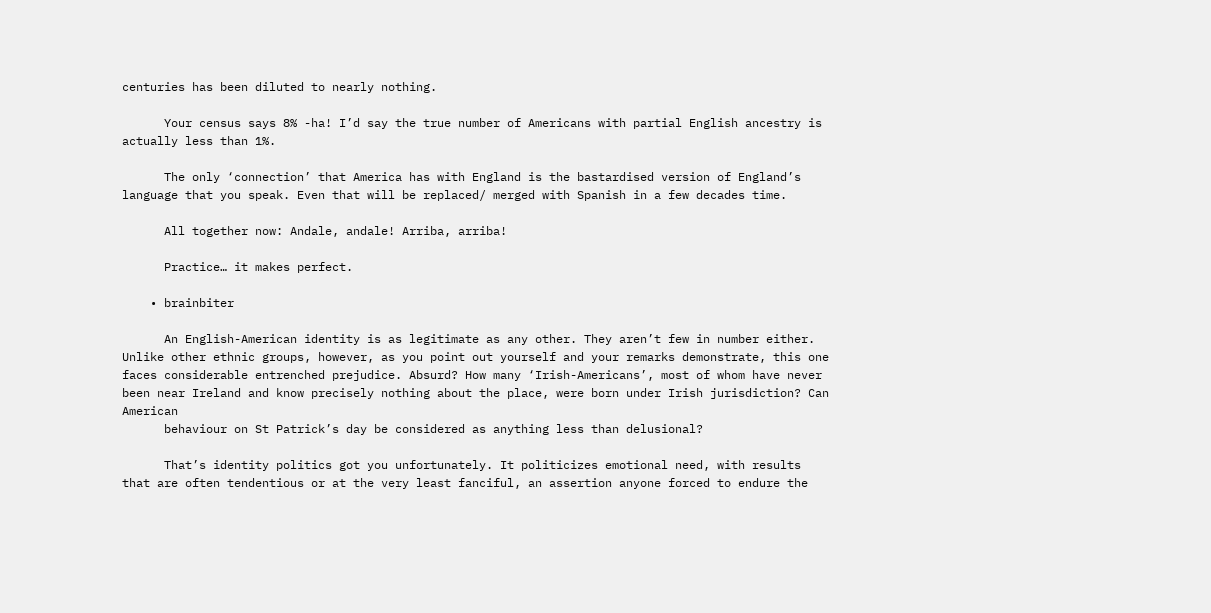centuries has been diluted to nearly nothing.

      Your census says 8% -ha! I’d say the true number of Americans with partial English ancestry is actually less than 1%.

      The only ‘connection’ that America has with England is the bastardised version of England’s language that you speak. Even that will be replaced/ merged with Spanish in a few decades time.

      All together now: Andale, andale! Arriba, arriba!

      Practice… it makes perfect.

    • brainbiter

      An English-American identity is as legitimate as any other. They aren’t few in number either. Unlike other ethnic groups, however, as you point out yourself and your remarks demonstrate, this one faces considerable entrenched prejudice. Absurd? How many ‘Irish-Americans’, most of whom have never been near Ireland and know precisely nothing about the place, were born under Irish jurisdiction? Can American
      behaviour on St Patrick’s day be considered as anything less than delusional?

      That’s identity politics got you unfortunately. It politicizes emotional need, with results that are often tendentious or at the very least fanciful, an assertion anyone forced to endure the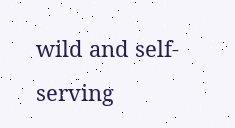wild and self-serving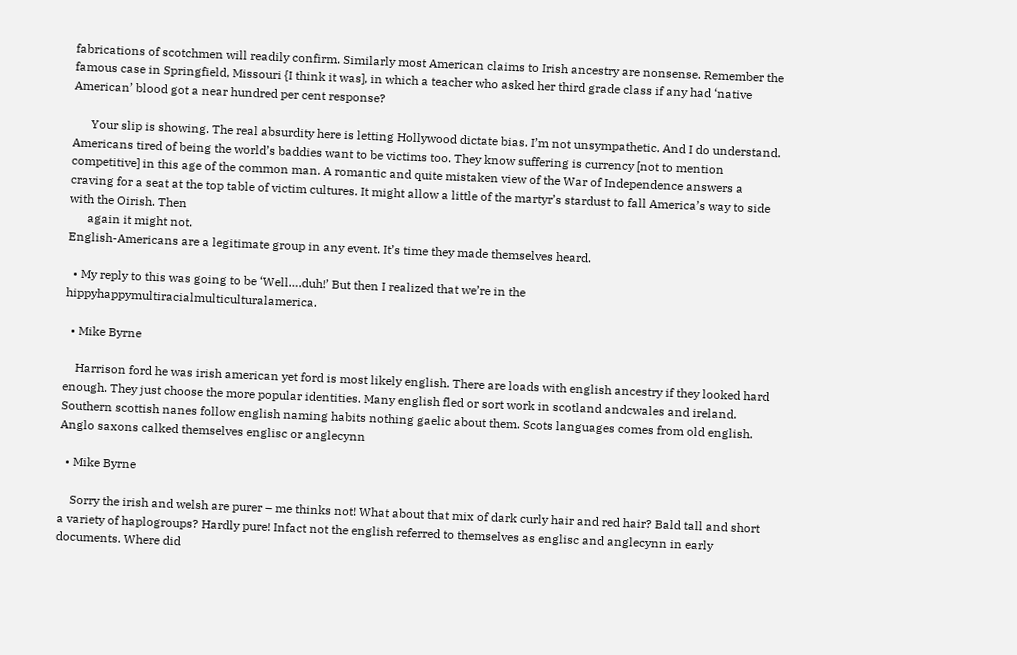fabrications of scotchmen will readily confirm. Similarly most American claims to Irish ancestry are nonsense. Remember the famous case in Springfield, Missouri {I think it was], in which a teacher who asked her third grade class if any had ‘native American’ blood got a near hundred per cent response?

      Your slip is showing. The real absurdity here is letting Hollywood dictate bias. I’m not unsympathetic. And I do understand. Americans tired of being the world’s baddies want to be victims too. They know suffering is currency [not to mention competitive] in this age of the common man. A romantic and quite mistaken view of the War of Independence answers a craving for a seat at the top table of victim cultures. It might allow a little of the martyr’s stardust to fall America’s way to side with the Oirish. Then
      again it might not.
English-Americans are a legitimate group in any event. It’s time they made themselves heard.

  • My reply to this was going to be ‘Well….duh!’ But then I realized that we’re in the hippyhappymultiracialmulticulturalamerica.

  • Mike Byrne

    Harrison ford he was irish american yet ford is most likely english. There are loads with english ancestry if they looked hard enough. They just choose the more popular identities. Many english fled or sort work in scotland andcwales and ireland. Southern scottish nanes follow english naming habits nothing gaelic about them. Scots languages comes from old english. Anglo saxons calked themselves englisc or anglecynn

  • Mike Byrne

    Sorry the irish and welsh are purer – me thinks not! What about that mix of dark curly hair and red hair? Bald tall and short a variety of haplogroups? Hardly pure! Infact not the english referred to themselves as englisc and anglecynn in early documents. Where did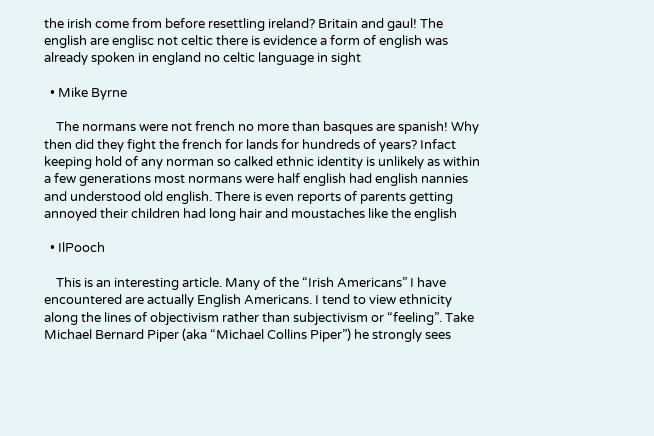the irish come from before resettling ireland? Britain and gaul! The english are englisc not celtic there is evidence a form of english was already spoken in england no celtic language in sight

  • Mike Byrne

    The normans were not french no more than basques are spanish! Why then did they fight the french for lands for hundreds of years? Infact keeping hold of any norman so calked ethnic identity is unlikely as within a few generations most normans were half english had english nannies and understood old english. There is even reports of parents getting annoyed their children had long hair and moustaches like the english

  • IlPooch

    This is an interesting article. Many of the “Irish Americans” I have encountered are actually English Americans. I tend to view ethnicity along the lines of objectivism rather than subjectivism or “feeling”. Take Michael Bernard Piper (aka “Michael Collins Piper”) he strongly sees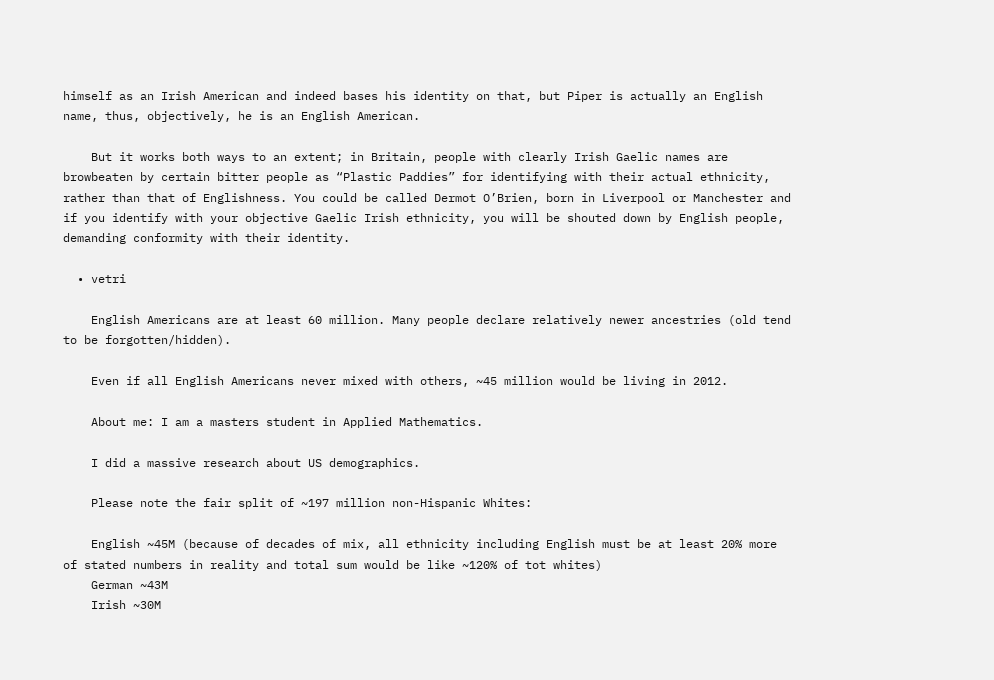himself as an Irish American and indeed bases his identity on that, but Piper is actually an English name, thus, objectively, he is an English American.

    But it works both ways to an extent; in Britain, people with clearly Irish Gaelic names are browbeaten by certain bitter people as “Plastic Paddies” for identifying with their actual ethnicity, rather than that of Englishness. You could be called Dermot O’Brien, born in Liverpool or Manchester and if you identify with your objective Gaelic Irish ethnicity, you will be shouted down by English people, demanding conformity with their identity.

  • vetri

    English Americans are at least 60 million. Many people declare relatively newer ancestries (old tend to be forgotten/hidden).

    Even if all English Americans never mixed with others, ~45 million would be living in 2012.

    About me: I am a masters student in Applied Mathematics.

    I did a massive research about US demographics.

    Please note the fair split of ~197 million non-Hispanic Whites:

    English ~45M (because of decades of mix, all ethnicity including English must be at least 20% more of stated numbers in reality and total sum would be like ~120% of tot whites)
    German ~43M
    Irish ~30M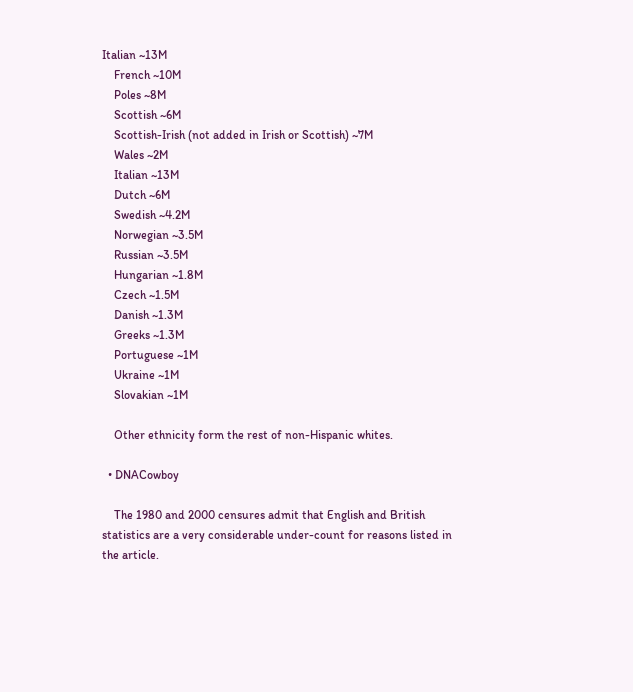Italian ~13M
    French ~10M
    Poles ~8M
    Scottish ~6M
    Scottish-Irish (not added in Irish or Scottish) ~7M
    Wales ~2M
    Italian ~13M
    Dutch ~6M
    Swedish ~4.2M
    Norwegian ~3.5M
    Russian ~3.5M
    Hungarian ~1.8M
    Czech ~1.5M
    Danish ~1.3M
    Greeks ~1.3M
    Portuguese ~1M
    Ukraine ~1M
    Slovakian ~1M

    Other ethnicity form the rest of non-Hispanic whites.

  • DNACowboy

    The 1980 and 2000 censures admit that English and British statistics are a very considerable under-count for reasons listed in the article.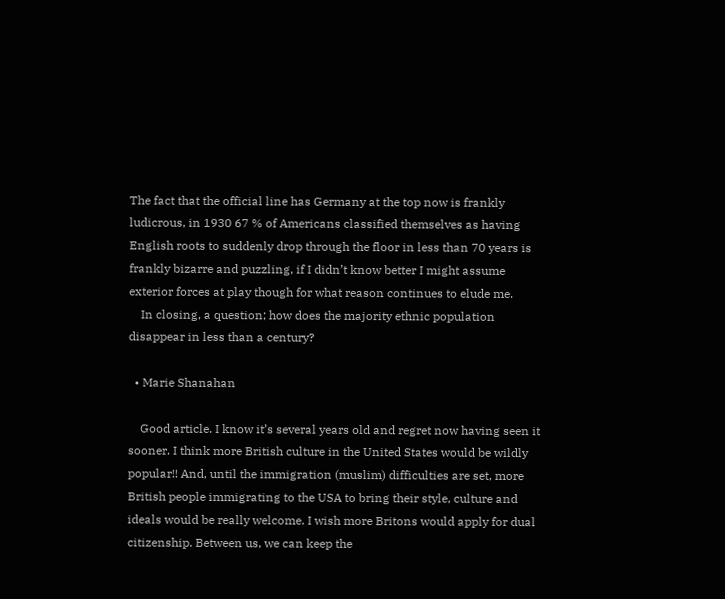The fact that the official line has Germany at the top now is frankly ludicrous, in 1930 67 % of Americans classified themselves as having English roots to suddenly drop through the floor in less than 70 years is frankly bizarre and puzzling, if I didn’t know better I might assume exterior forces at play though for what reason continues to elude me.
    In closing, a question; how does the majority ethnic population disappear in less than a century?

  • Marie Shanahan

    Good article. I know it’s several years old and regret now having seen it sooner. I think more British culture in the United States would be wildly popular!! And, until the immigration (muslim) difficulties are set, more British people immigrating to the USA to bring their style, culture and ideals would be really welcome. I wish more Britons would apply for dual citizenship. Between us, we can keep the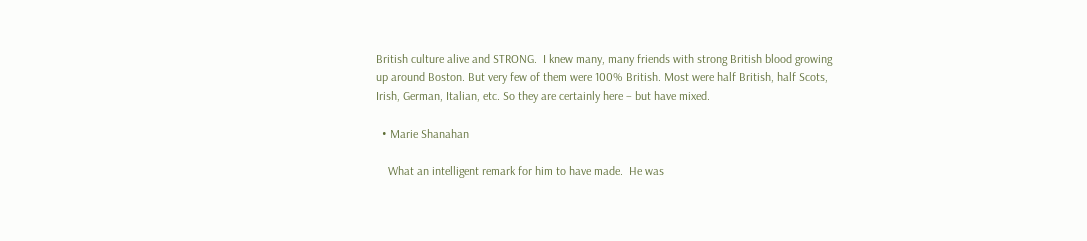British culture alive and STRONG.  I knew many, many friends with strong British blood growing up around Boston. But very few of them were 100% British. Most were half British, half Scots, Irish, German, Italian, etc. So they are certainly here – but have mixed.

  • Marie Shanahan

    What an intelligent remark for him to have made.  He was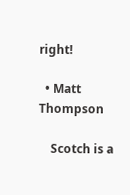right!

  • Matt Thompson

    Scotch is a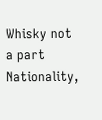Whisky not a part Nationality,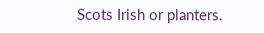Scots Irish or planters.